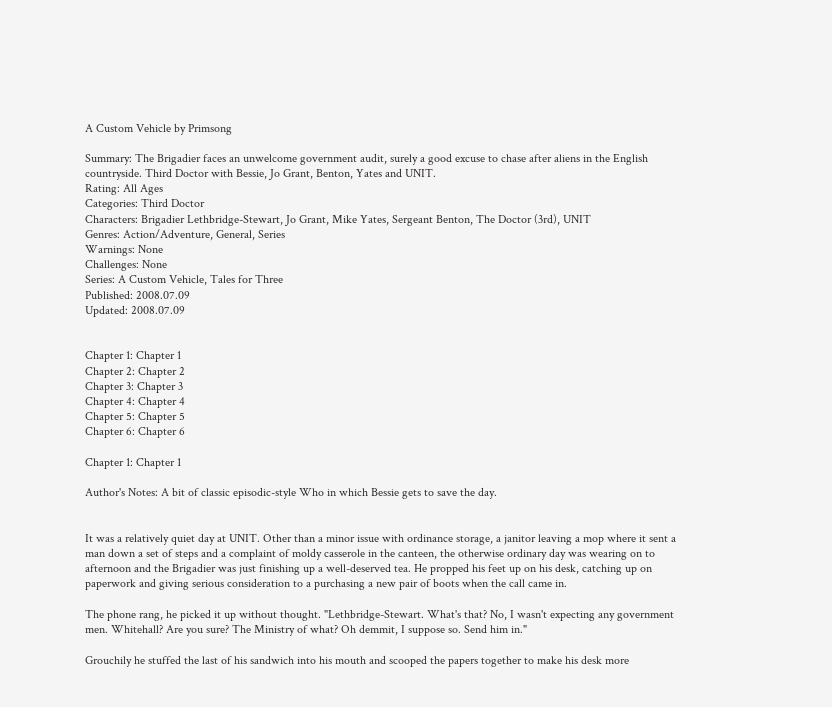A Custom Vehicle by Primsong

Summary: The Brigadier faces an unwelcome government audit, surely a good excuse to chase after aliens in the English countryside. Third Doctor with Bessie, Jo Grant, Benton, Yates and UNIT.
Rating: All Ages
Categories: Third Doctor
Characters: Brigadier Lethbridge-Stewart, Jo Grant, Mike Yates, Sergeant Benton, The Doctor (3rd), UNIT
Genres: Action/Adventure, General, Series
Warnings: None
Challenges: None
Series: A Custom Vehicle, Tales for Three
Published: 2008.07.09
Updated: 2008.07.09


Chapter 1: Chapter 1
Chapter 2: Chapter 2
Chapter 3: Chapter 3
Chapter 4: Chapter 4
Chapter 5: Chapter 5
Chapter 6: Chapter 6

Chapter 1: Chapter 1

Author's Notes: A bit of classic episodic-style Who in which Bessie gets to save the day.


It was a relatively quiet day at UNIT. Other than a minor issue with ordinance storage, a janitor leaving a mop where it sent a man down a set of steps and a complaint of moldy casserole in the canteen, the otherwise ordinary day was wearing on to afternoon and the Brigadier was just finishing up a well-deserved tea. He propped his feet up on his desk, catching up on paperwork and giving serious consideration to a purchasing a new pair of boots when the call came in.

The phone rang, he picked it up without thought. "Lethbridge-Stewart. What's that? No, I wasn't expecting any government men. Whitehall? Are you sure? The Ministry of what? Oh demmit, I suppose so. Send him in."

Grouchily he stuffed the last of his sandwich into his mouth and scooped the papers together to make his desk more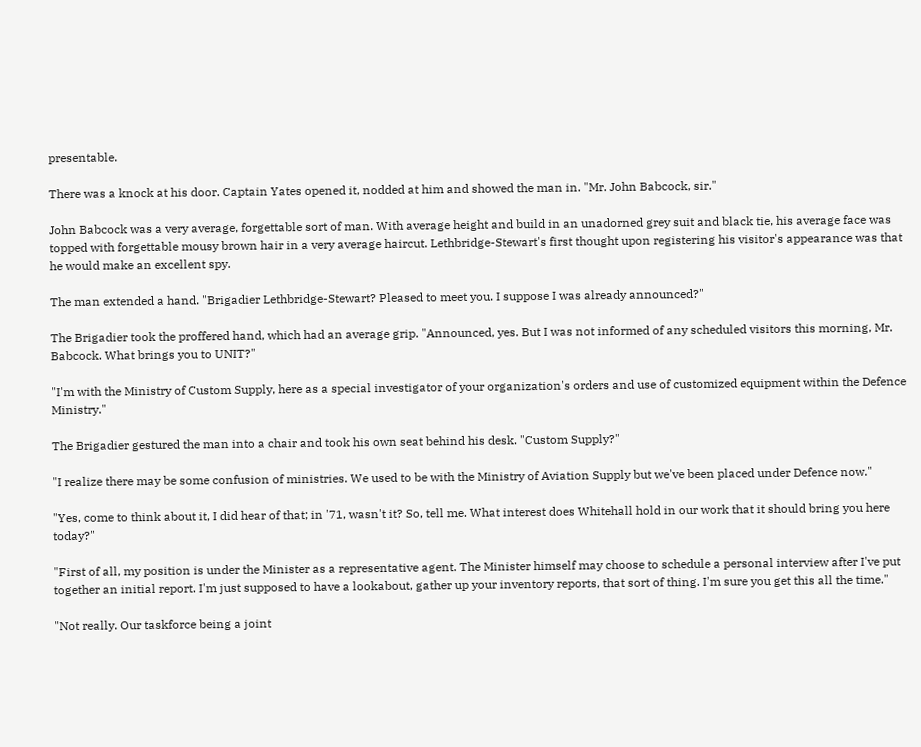presentable.

There was a knock at his door. Captain Yates opened it, nodded at him and showed the man in. "Mr. John Babcock, sir."

John Babcock was a very average, forgettable sort of man. With average height and build in an unadorned grey suit and black tie, his average face was topped with forgettable mousy brown hair in a very average haircut. Lethbridge-Stewart's first thought upon registering his visitor's appearance was that he would make an excellent spy.

The man extended a hand. "Brigadier Lethbridge-Stewart? Pleased to meet you. I suppose I was already announced?"

The Brigadier took the proffered hand, which had an average grip. "Announced, yes. But I was not informed of any scheduled visitors this morning, Mr. Babcock. What brings you to UNIT?"

"I'm with the Ministry of Custom Supply, here as a special investigator of your organization's orders and use of customized equipment within the Defence Ministry."

The Brigadier gestured the man into a chair and took his own seat behind his desk. "Custom Supply?"

"I realize there may be some confusion of ministries. We used to be with the Ministry of Aviation Supply but we've been placed under Defence now."

"Yes, come to think about it, I did hear of that; in '71, wasn't it? So, tell me. What interest does Whitehall hold in our work that it should bring you here today?"

"First of all, my position is under the Minister as a representative agent. The Minister himself may choose to schedule a personal interview after I've put together an initial report. I'm just supposed to have a lookabout, gather up your inventory reports, that sort of thing. I'm sure you get this all the time."

"Not really. Our taskforce being a joint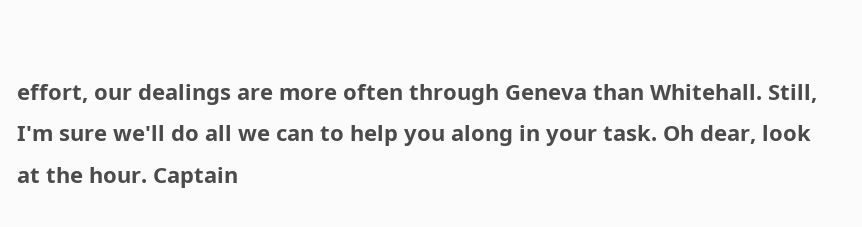effort, our dealings are more often through Geneva than Whitehall. Still, I'm sure we'll do all we can to help you along in your task. Oh dear, look at the hour. Captain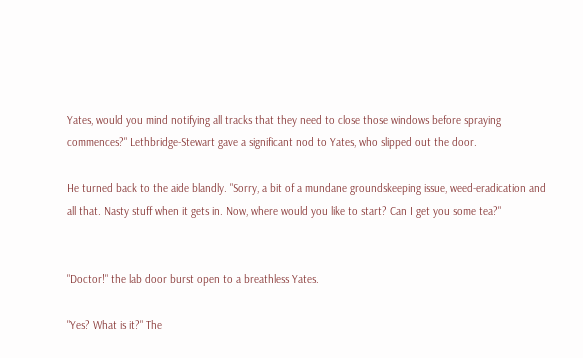Yates, would you mind notifying all tracks that they need to close those windows before spraying commences?" Lethbridge-Stewart gave a significant nod to Yates, who slipped out the door.

He turned back to the aide blandly. "Sorry, a bit of a mundane groundskeeping issue, weed-eradication and all that. Nasty stuff when it gets in. Now, where would you like to start? Can I get you some tea?"


"Doctor!" the lab door burst open to a breathless Yates.

"Yes? What is it?" The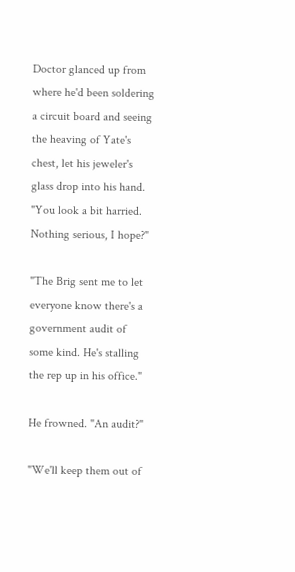Doctor glanced up from where he'd been soldering a circuit board and seeing the heaving of Yate's chest, let his jeweler's glass drop into his hand. "You look a bit harried. Nothing serious, I hope?"

"The Brig sent me to let everyone know there's a government audit of some kind. He's stalling the rep up in his office."

He frowned. "An audit?"

"We'll keep them out of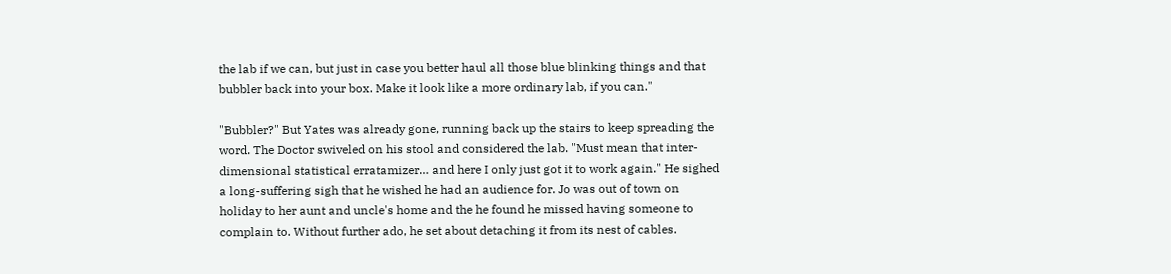the lab if we can, but just in case you better haul all those blue blinking things and that bubbler back into your box. Make it look like a more ordinary lab, if you can."

"Bubbler?" But Yates was already gone, running back up the stairs to keep spreading the word. The Doctor swiveled on his stool and considered the lab. "Must mean that inter-dimensional statistical erratamizer… and here I only just got it to work again." He sighed a long-suffering sigh that he wished he had an audience for. Jo was out of town on holiday to her aunt and uncle's home and the he found he missed having someone to complain to. Without further ado, he set about detaching it from its nest of cables.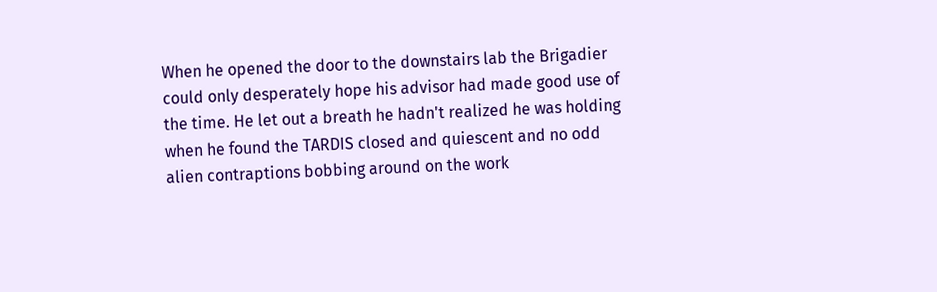When he opened the door to the downstairs lab the Brigadier could only desperately hope his advisor had made good use of the time. He let out a breath he hadn't realized he was holding when he found the TARDIS closed and quiescent and no odd alien contraptions bobbing around on the work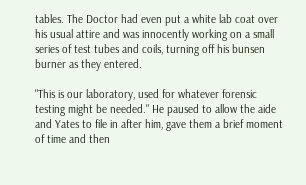tables. The Doctor had even put a white lab coat over his usual attire and was innocently working on a small series of test tubes and coils, turning off his bunsen burner as they entered.

"This is our laboratory, used for whatever forensic testing might be needed." He paused to allow the aide and Yates to file in after him, gave them a brief moment of time and then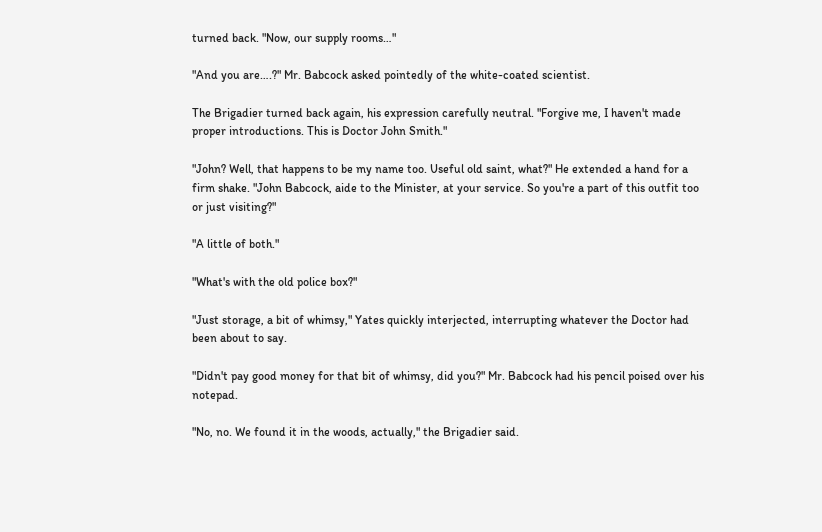turned back. "Now, our supply rooms…"

"And you are….?" Mr. Babcock asked pointedly of the white-coated scientist.

The Brigadier turned back again, his expression carefully neutral. "Forgive me, I haven't made proper introductions. This is Doctor John Smith."

"John? Well, that happens to be my name too. Useful old saint, what?" He extended a hand for a firm shake. "John Babcock, aide to the Minister, at your service. So you're a part of this outfit too or just visiting?"

"A little of both."

"What's with the old police box?"

"Just storage, a bit of whimsy," Yates quickly interjected, interrupting whatever the Doctor had been about to say.

"Didn't pay good money for that bit of whimsy, did you?" Mr. Babcock had his pencil poised over his notepad.

"No, no. We found it in the woods, actually," the Brigadier said.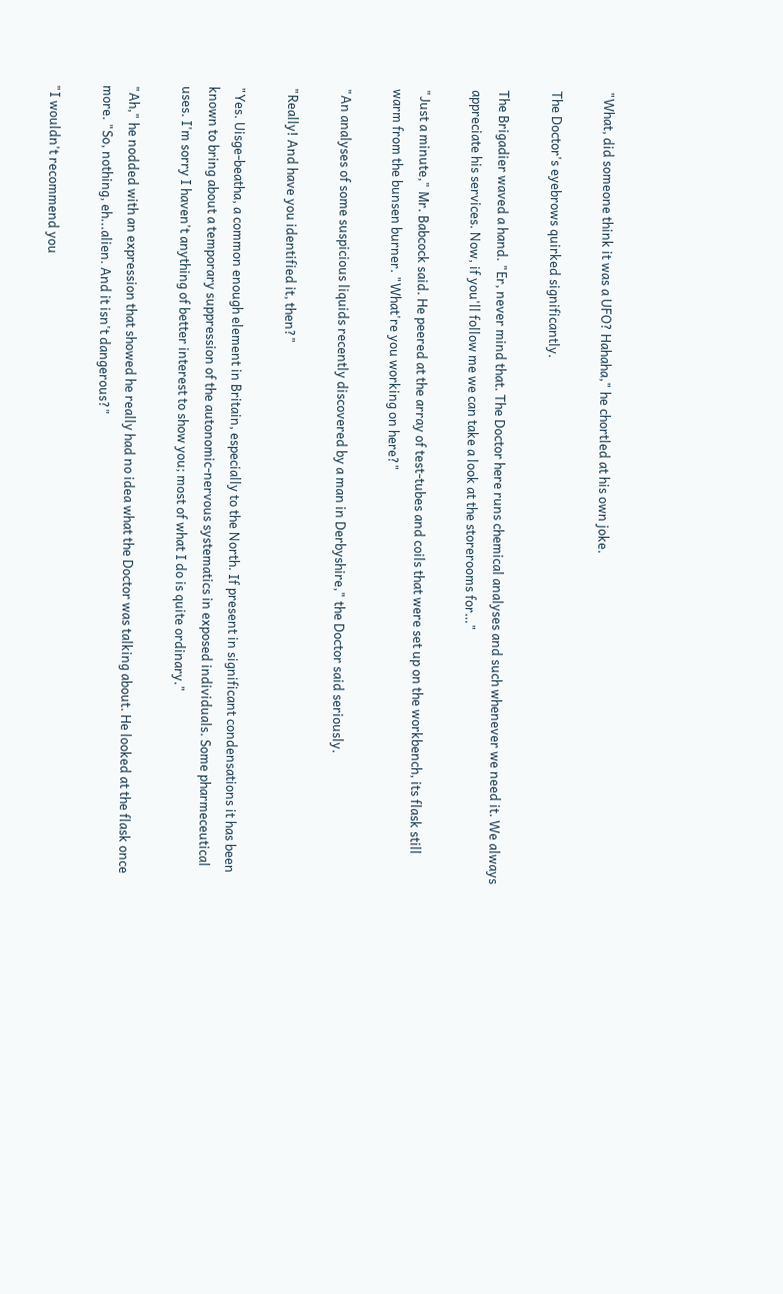"What, did someone think it was a UFO? Hahaha," he chortled at his own joke.

The Doctor's eyebrows quirked significantly.

The Brigadier waved a hand. "Er, never mind that. The Doctor here runs chemical analyses and such whenever we need it. We always appreciate his services. Now, if you'll follow me we can take a look at the storerooms for…"

"Just a minute," Mr. Babcock said. He peered at the array of test-tubes and coils that were set up on the workbench, its flask still warm from the bunsen burner. "What're you working on here?"

"An analyses of some suspicious liquids recently discovered by a man in Derbyshire," the Doctor said seriously.

"Really! And have you identified it, then?"

"Yes. Uisge-beatha, a common enough element in Britain, especially to the North. If present in significant condensations it has been known to bring about a temporary suppression of the autonomic-nervous systematics in exposed individuals. Some pharmeceutical uses. I'm sorry I haven't anything of better interest to show you; most of what I do is quite ordinary."

"Ah," he nodded with an expression that showed he really had no idea what the Doctor was talking about. He looked at the flask once more. "So, nothing, eh...alien. And it isn't dangerous?"

"I wouldn't recommend you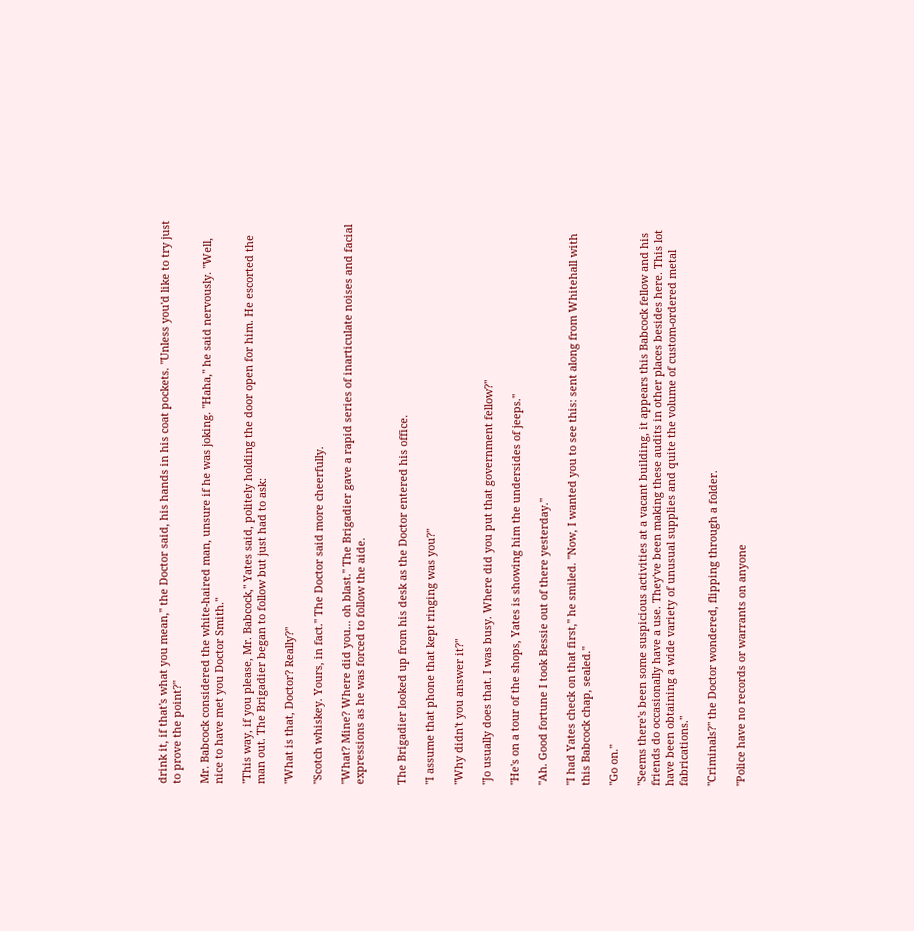drink it, if that's what you mean," the Doctor said, his hands in his coat pockets. "Unless you'd like to try just to prove the point?"

Mr. Babcock considered the white-haired man, unsure if he was joking. "Haha," he said nervously. "Well, nice to have met you Doctor Smith."

"This way, if you please, Mr. Babcock," Yates said, politely holding the door open for him. He escorted the man out. The Brigadier began to follow but just had to ask:

"What is that, Doctor? Really?"

"Scotch whiskey. Yours, in fact." The Doctor said more cheerfully.

"What? Mine? Where did you... oh blast." The Brigadier gave a rapid series of inarticulate noises and facial expressions as he was forced to follow the aide.


The Brigadier looked up from his desk as the Doctor entered his office.

"I assume that phone that kept ringing was you?"

"Why didn't you answer it?"

"Jo usually does that. I was busy. Where did you put that government fellow?"

"He's on a tour of the shops, Yates is showing him the undersides of jeeps."

"Ah. Good fortune I took Bessie out of there yesterday."

"I had Yates check on that first," he smiled. "Now, I wanted you to see this: sent along from Whitehall with this Babcock chap, sealed."

"Go on."

"Seems there's been some suspicious activities at a vacant building, it appears this Babcock fellow and his friends do occasionally have a use. They've been making these audits in other places besides here. This lot have been obtaining a wide variety of unusual supplies and quite the volume of custom-ordered metal fabrications."

"Criminals?" the Doctor wondered, flipping through a folder.

"Police have no records or warrants on anyone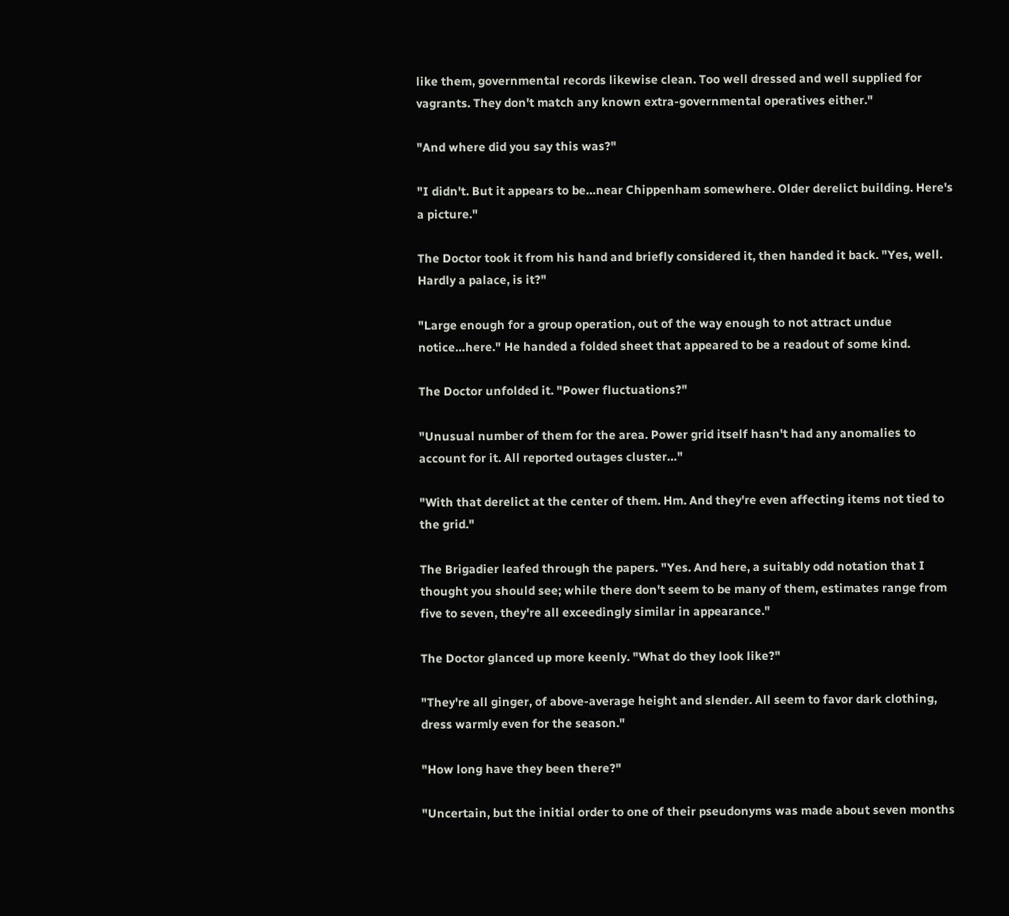like them, governmental records likewise clean. Too well dressed and well supplied for vagrants. They don't match any known extra-governmental operatives either."

"And where did you say this was?"

"I didn't. But it appears to be…near Chippenham somewhere. Older derelict building. Here's a picture."

The Doctor took it from his hand and briefly considered it, then handed it back. "Yes, well. Hardly a palace, is it?"

"Large enough for a group operation, out of the way enough to not attract undue notice…here." He handed a folded sheet that appeared to be a readout of some kind.

The Doctor unfolded it. "Power fluctuations?"

"Unusual number of them for the area. Power grid itself hasn't had any anomalies to account for it. All reported outages cluster…"

"With that derelict at the center of them. Hm. And they're even affecting items not tied to the grid."

The Brigadier leafed through the papers. "Yes. And here, a suitably odd notation that I thought you should see; while there don't seem to be many of them, estimates range from five to seven, they're all exceedingly similar in appearance."

The Doctor glanced up more keenly. "What do they look like?"

"They're all ginger, of above-average height and slender. All seem to favor dark clothing, dress warmly even for the season."

"How long have they been there?"

"Uncertain, but the initial order to one of their pseudonyms was made about seven months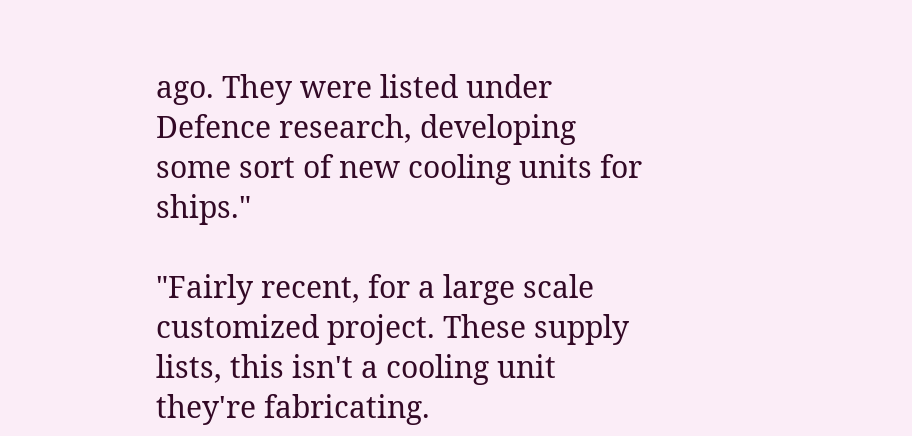ago. They were listed under Defence research, developing some sort of new cooling units for ships."

"Fairly recent, for a large scale customized project. These supply lists, this isn't a cooling unit they're fabricating.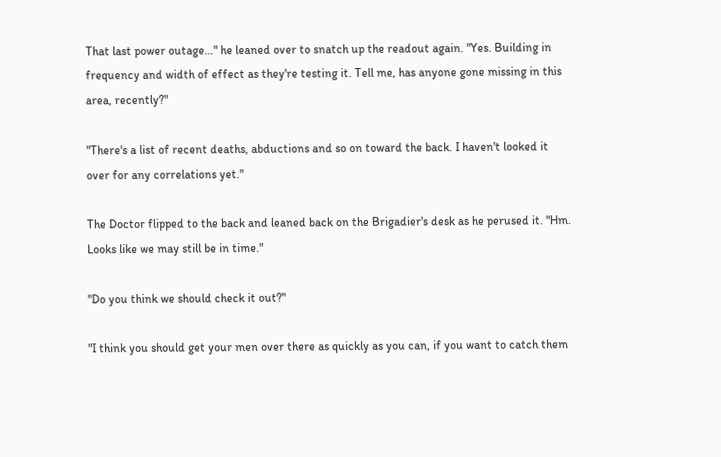That last power outage…" he leaned over to snatch up the readout again. "Yes. Building in frequency and width of effect as they're testing it. Tell me, has anyone gone missing in this area, recently?"

"There's a list of recent deaths, abductions and so on toward the back. I haven't looked it over for any correlations yet."

The Doctor flipped to the back and leaned back on the Brigadier's desk as he perused it. "Hm. Looks like we may still be in time."

"Do you think we should check it out?"

"I think you should get your men over there as quickly as you can, if you want to catch them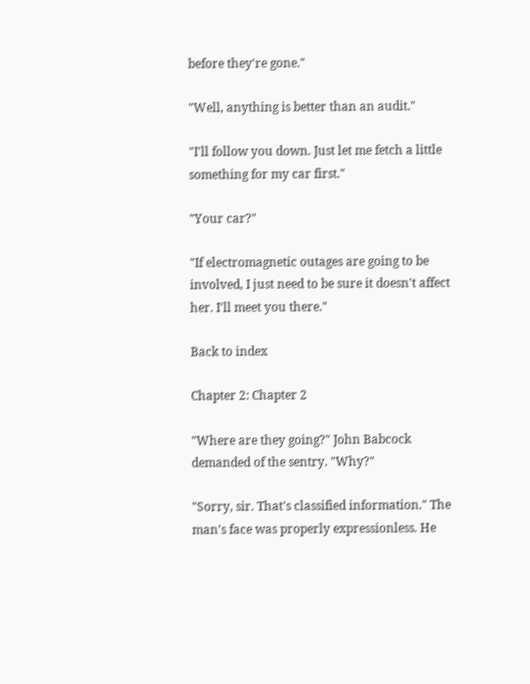before they're gone."

"Well, anything is better than an audit."

"I'll follow you down. Just let me fetch a little something for my car first."

"Your car?"

"If electromagnetic outages are going to be involved, I just need to be sure it doesn't affect her. I'll meet you there."

Back to index

Chapter 2: Chapter 2

"Where are they going?" John Babcock demanded of the sentry. "Why?"

"Sorry, sir. That's classified information." The man's face was properly expressionless. He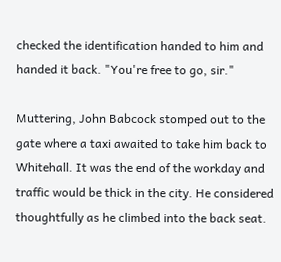checked the identification handed to him and handed it back. "You're free to go, sir."

Muttering, John Babcock stomped out to the gate where a taxi awaited to take him back to Whitehall. It was the end of the workday and traffic would be thick in the city. He considered thoughtfully as he climbed into the back seat.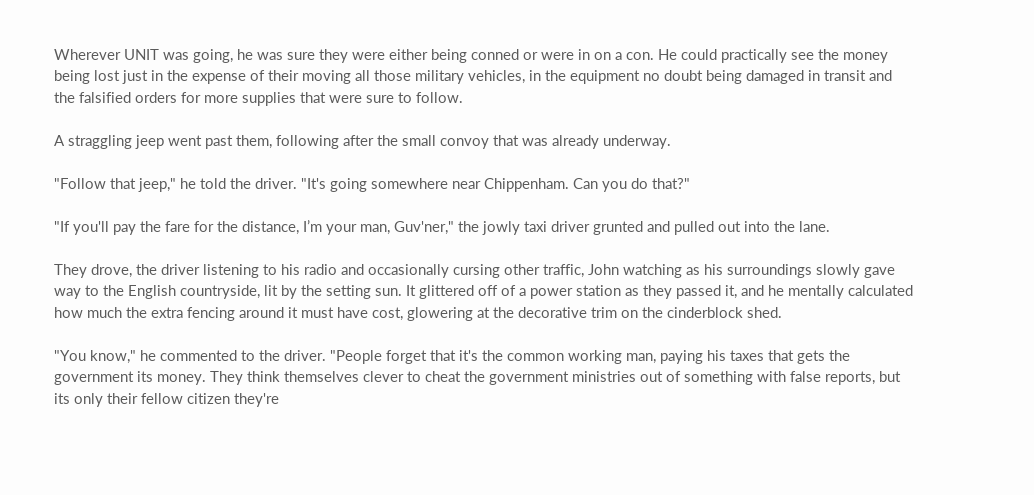Wherever UNIT was going, he was sure they were either being conned or were in on a con. He could practically see the money being lost just in the expense of their moving all those military vehicles, in the equipment no doubt being damaged in transit and the falsified orders for more supplies that were sure to follow.

A straggling jeep went past them, following after the small convoy that was already underway.

"Follow that jeep," he told the driver. "It's going somewhere near Chippenham. Can you do that?"

"If you'll pay the fare for the distance, I’m your man, Guv'ner," the jowly taxi driver grunted and pulled out into the lane.

They drove, the driver listening to his radio and occasionally cursing other traffic, John watching as his surroundings slowly gave way to the English countryside, lit by the setting sun. It glittered off of a power station as they passed it, and he mentally calculated how much the extra fencing around it must have cost, glowering at the decorative trim on the cinderblock shed.

"You know," he commented to the driver. "People forget that it's the common working man, paying his taxes that gets the government its money. They think themselves clever to cheat the government ministries out of something with false reports, but its only their fellow citizen they're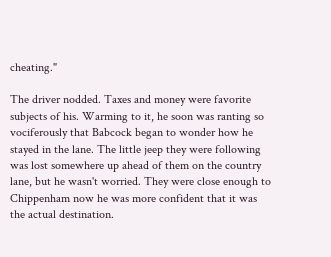cheating."

The driver nodded. Taxes and money were favorite subjects of his. Warming to it, he soon was ranting so vociferously that Babcock began to wonder how he stayed in the lane. The little jeep they were following was lost somewhere up ahead of them on the country lane, but he wasn't worried. They were close enough to Chippenham now he was more confident that it was the actual destination.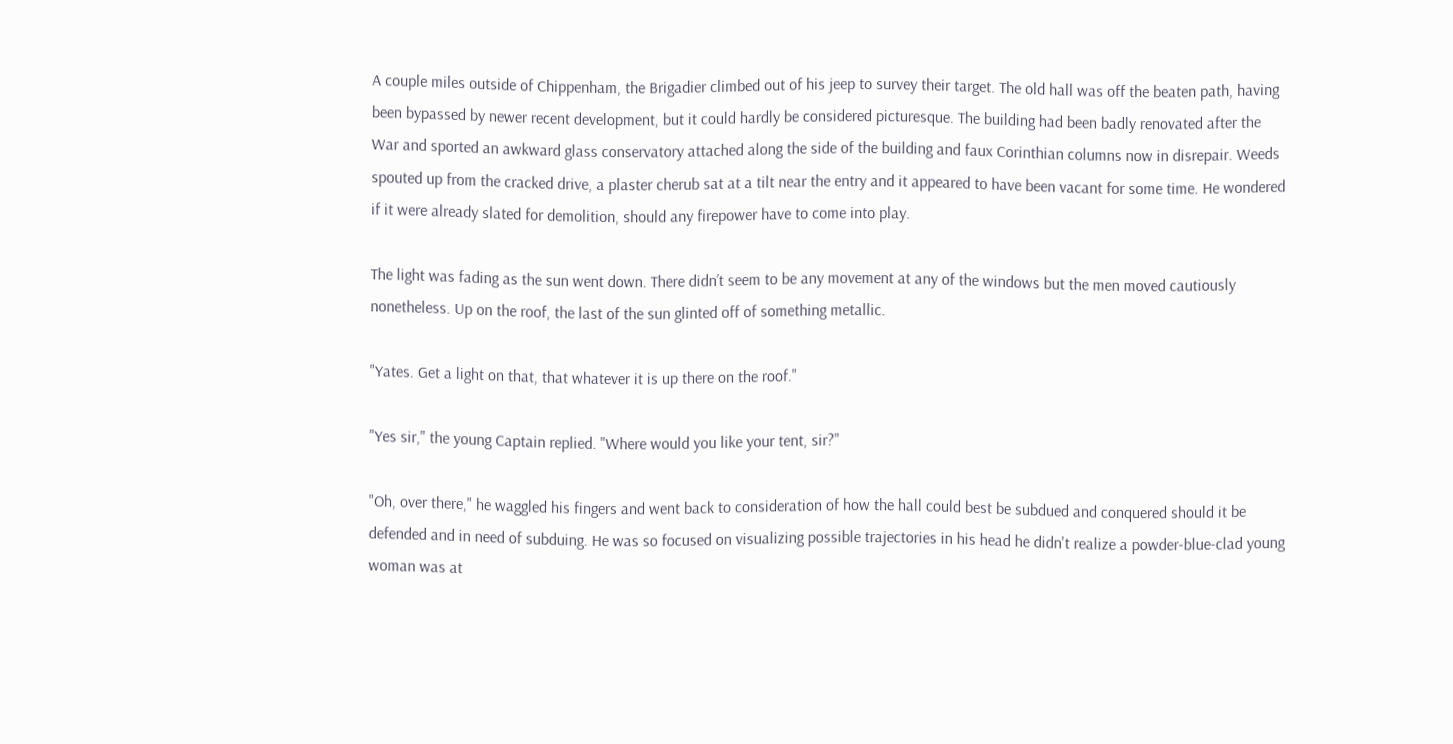A couple miles outside of Chippenham, the Brigadier climbed out of his jeep to survey their target. The old hall was off the beaten path, having been bypassed by newer recent development, but it could hardly be considered picturesque. The building had been badly renovated after the War and sported an awkward glass conservatory attached along the side of the building and faux Corinthian columns now in disrepair. Weeds spouted up from the cracked drive, a plaster cherub sat at a tilt near the entry and it appeared to have been vacant for some time. He wondered if it were already slated for demolition, should any firepower have to come into play.

The light was fading as the sun went down. There didn’t seem to be any movement at any of the windows but the men moved cautiously nonetheless. Up on the roof, the last of the sun glinted off of something metallic.

"Yates. Get a light on that, that whatever it is up there on the roof."

"Yes sir," the young Captain replied. "Where would you like your tent, sir?"

"Oh, over there," he waggled his fingers and went back to consideration of how the hall could best be subdued and conquered should it be defended and in need of subduing. He was so focused on visualizing possible trajectories in his head he didn't realize a powder-blue-clad young woman was at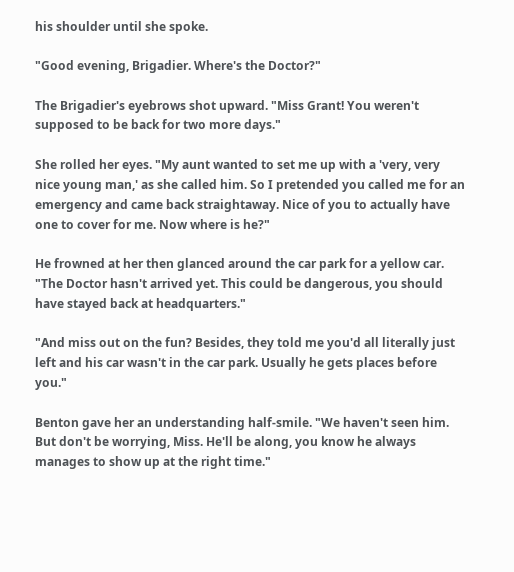his shoulder until she spoke.

"Good evening, Brigadier. Where's the Doctor?"

The Brigadier's eyebrows shot upward. "Miss Grant! You weren't supposed to be back for two more days."

She rolled her eyes. "My aunt wanted to set me up with a 'very, very nice young man,' as she called him. So I pretended you called me for an emergency and came back straightaway. Nice of you to actually have one to cover for me. Now where is he?"

He frowned at her then glanced around the car park for a yellow car. "The Doctor hasn't arrived yet. This could be dangerous, you should have stayed back at headquarters."

"And miss out on the fun? Besides, they told me you'd all literally just left and his car wasn't in the car park. Usually he gets places before you."

Benton gave her an understanding half-smile. "We haven't seen him. But don't be worrying, Miss. He'll be along, you know he always manages to show up at the right time."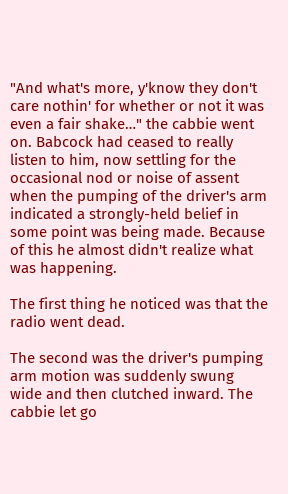"And what's more, y'know they don't care nothin' for whether or not it was even a fair shake…" the cabbie went on. Babcock had ceased to really listen to him, now settling for the occasional nod or noise of assent when the pumping of the driver's arm indicated a strongly-held belief in some point was being made. Because of this he almost didn't realize what was happening.

The first thing he noticed was that the radio went dead.

The second was the driver's pumping arm motion was suddenly swung wide and then clutched inward. The cabbie let go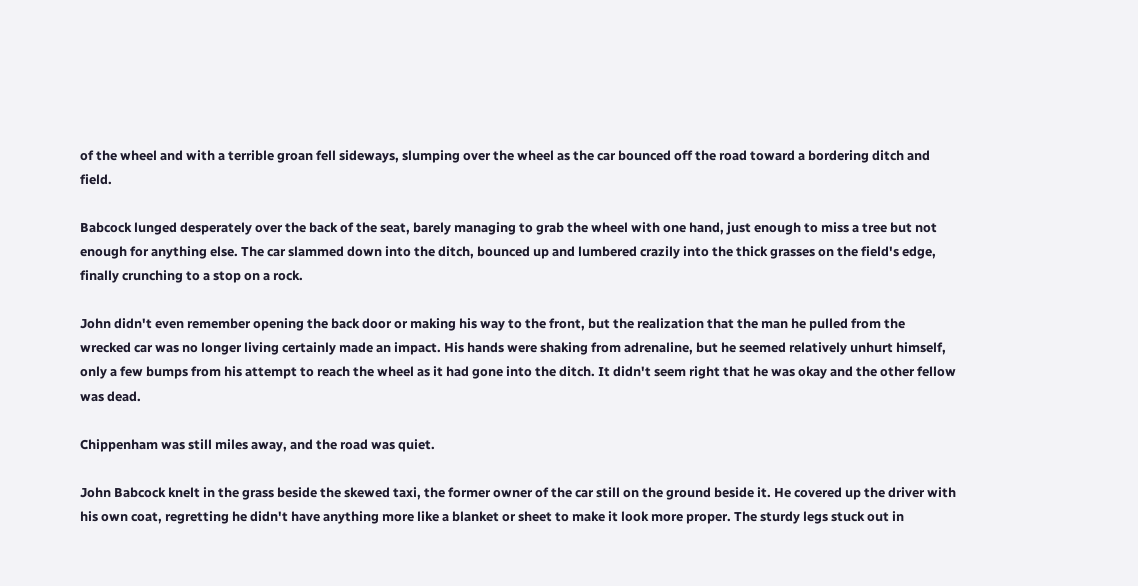of the wheel and with a terrible groan fell sideways, slumping over the wheel as the car bounced off the road toward a bordering ditch and field.

Babcock lunged desperately over the back of the seat, barely managing to grab the wheel with one hand, just enough to miss a tree but not enough for anything else. The car slammed down into the ditch, bounced up and lumbered crazily into the thick grasses on the field's edge, finally crunching to a stop on a rock.

John didn't even remember opening the back door or making his way to the front, but the realization that the man he pulled from the wrecked car was no longer living certainly made an impact. His hands were shaking from adrenaline, but he seemed relatively unhurt himself, only a few bumps from his attempt to reach the wheel as it had gone into the ditch. It didn't seem right that he was okay and the other fellow was dead.

Chippenham was still miles away, and the road was quiet.

John Babcock knelt in the grass beside the skewed taxi, the former owner of the car still on the ground beside it. He covered up the driver with his own coat, regretting he didn't have anything more like a blanket or sheet to make it look more proper. The sturdy legs stuck out in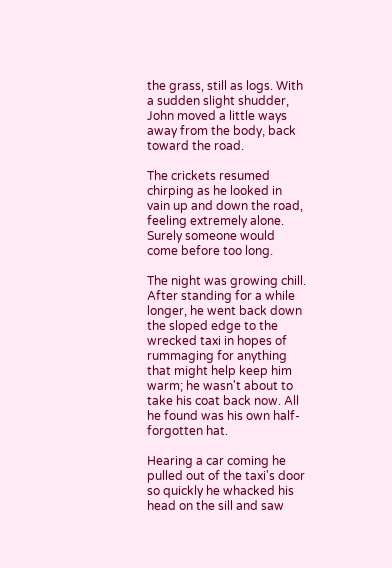the grass, still as logs. With a sudden slight shudder, John moved a little ways away from the body, back toward the road.

The crickets resumed chirping as he looked in vain up and down the road, feeling extremely alone. Surely someone would come before too long.

The night was growing chill. After standing for a while longer, he went back down the sloped edge to the wrecked taxi in hopes of rummaging for anything that might help keep him warm; he wasn't about to take his coat back now. All he found was his own half-forgotten hat.

Hearing a car coming he pulled out of the taxi's door so quickly he whacked his head on the sill and saw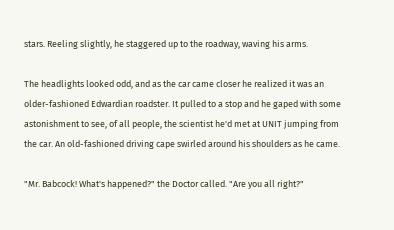stars. Reeling slightly, he staggered up to the roadway, waving his arms.

The headlights looked odd, and as the car came closer he realized it was an older-fashioned Edwardian roadster. It pulled to a stop and he gaped with some astonishment to see, of all people, the scientist he'd met at UNIT jumping from the car. An old-fashioned driving cape swirled around his shoulders as he came.

"Mr. Babcock! What's happened?" the Doctor called. "Are you all right?"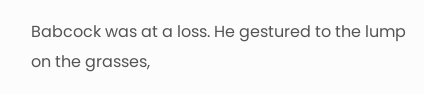Babcock was at a loss. He gestured to the lump on the grasses,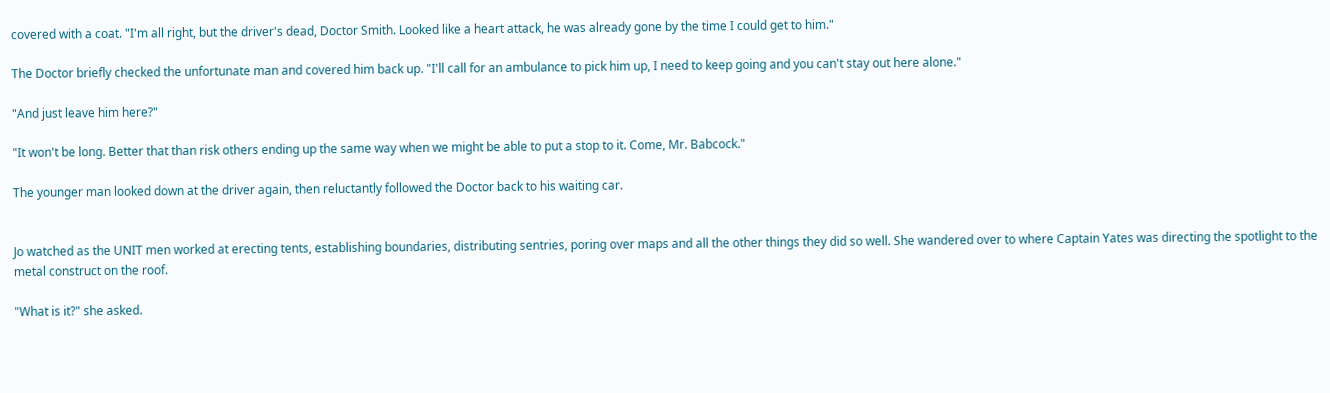covered with a coat. "I'm all right, but the driver's dead, Doctor Smith. Looked like a heart attack, he was already gone by the time I could get to him."

The Doctor briefly checked the unfortunate man and covered him back up. "I'll call for an ambulance to pick him up, I need to keep going and you can't stay out here alone."

"And just leave him here?"

"It won't be long. Better that than risk others ending up the same way when we might be able to put a stop to it. Come, Mr. Babcock."

The younger man looked down at the driver again, then reluctantly followed the Doctor back to his waiting car.


Jo watched as the UNIT men worked at erecting tents, establishing boundaries, distributing sentries, poring over maps and all the other things they did so well. She wandered over to where Captain Yates was directing the spotlight to the metal construct on the roof.

"What is it?" she asked.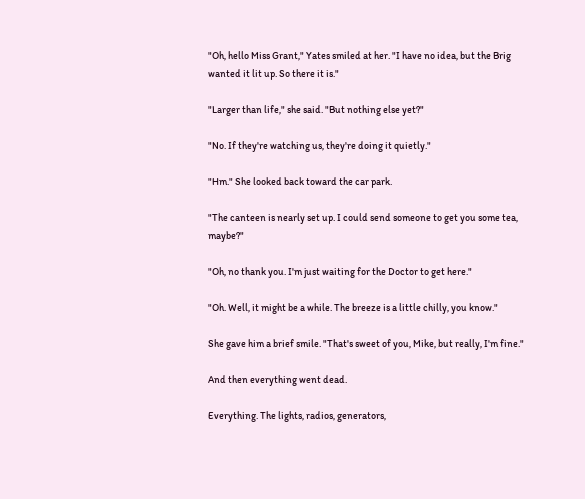"Oh, hello Miss Grant," Yates smiled at her. "I have no idea, but the Brig wanted it lit up. So there it is."

"Larger than life," she said. "But nothing else yet?"

"No. If they're watching us, they're doing it quietly."

"Hm." She looked back toward the car park.

"The canteen is nearly set up. I could send someone to get you some tea, maybe?"

"Oh, no thank you. I'm just waiting for the Doctor to get here."

"Oh. Well, it might be a while. The breeze is a little chilly, you know."

She gave him a brief smile. "That's sweet of you, Mike, but really, I'm fine."

And then everything went dead.

Everything. The lights, radios, generators,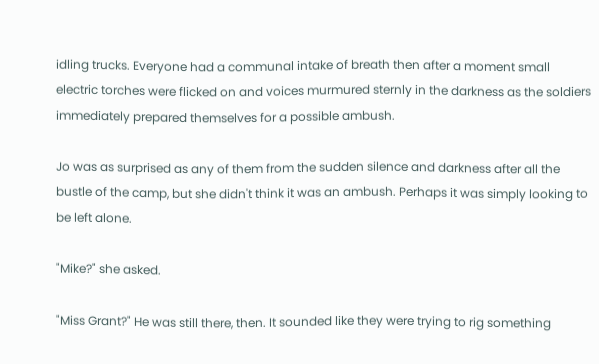idling trucks. Everyone had a communal intake of breath then after a moment small electric torches were flicked on and voices murmured sternly in the darkness as the soldiers immediately prepared themselves for a possible ambush.

Jo was as surprised as any of them from the sudden silence and darkness after all the bustle of the camp, but she didn't think it was an ambush. Perhaps it was simply looking to be left alone.

"Mike?" she asked.

"Miss Grant?" He was still there, then. It sounded like they were trying to rig something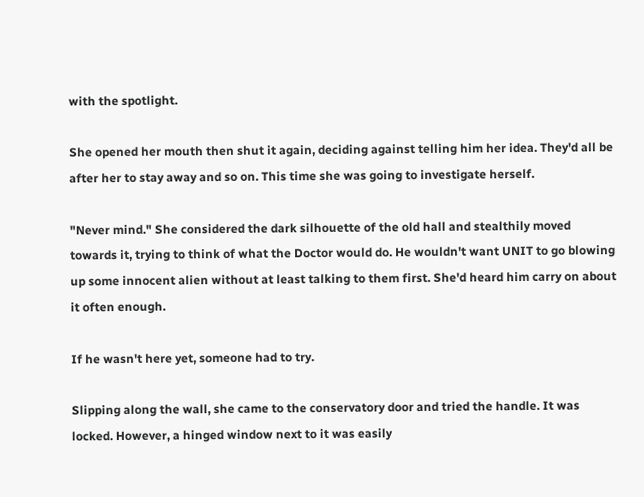with the spotlight.

She opened her mouth then shut it again, deciding against telling him her idea. They'd all be after her to stay away and so on. This time she was going to investigate herself.

"Never mind." She considered the dark silhouette of the old hall and stealthily moved towards it, trying to think of what the Doctor would do. He wouldn't want UNIT to go blowing up some innocent alien without at least talking to them first. She'd heard him carry on about it often enough.

If he wasn't here yet, someone had to try.

Slipping along the wall, she came to the conservatory door and tried the handle. It was locked. However, a hinged window next to it was easily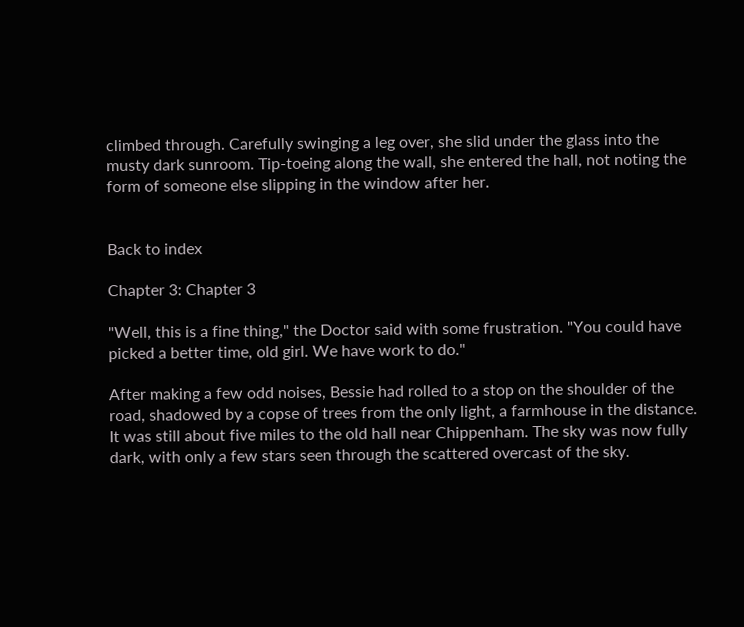climbed through. Carefully swinging a leg over, she slid under the glass into the musty dark sunroom. Tip-toeing along the wall, she entered the hall, not noting the form of someone else slipping in the window after her.


Back to index

Chapter 3: Chapter 3

"Well, this is a fine thing," the Doctor said with some frustration. "You could have picked a better time, old girl. We have work to do."

After making a few odd noises, Bessie had rolled to a stop on the shoulder of the road, shadowed by a copse of trees from the only light, a farmhouse in the distance. It was still about five miles to the old hall near Chippenham. The sky was now fully dark, with only a few stars seen through the scattered overcast of the sky.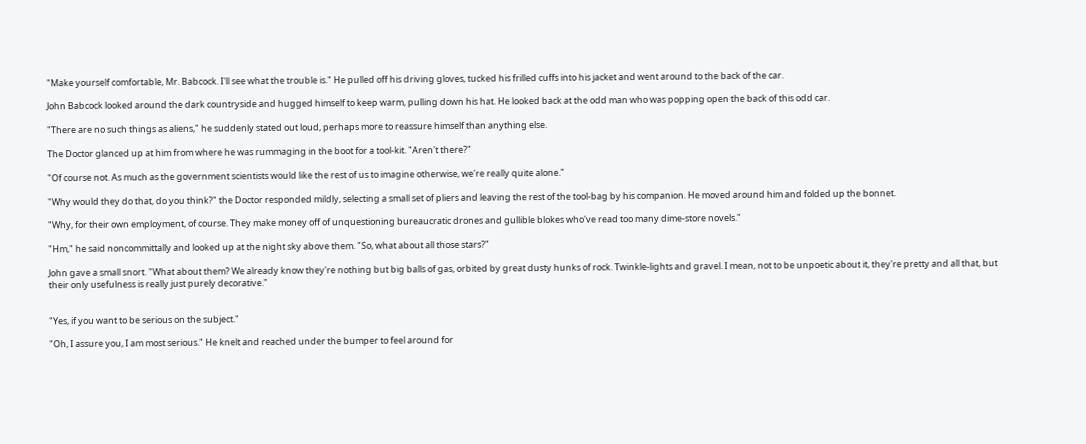"Make yourself comfortable, Mr. Babcock. I'll see what the trouble is." He pulled off his driving gloves, tucked his frilled cuffs into his jacket and went around to the back of the car.

John Babcock looked around the dark countryside and hugged himself to keep warm, pulling down his hat. He looked back at the odd man who was popping open the back of this odd car.

"There are no such things as aliens," he suddenly stated out loud, perhaps more to reassure himself than anything else.

The Doctor glanced up at him from where he was rummaging in the boot for a tool-kit. "Aren't there?"

"Of course not. As much as the government scientists would like the rest of us to imagine otherwise, we're really quite alone."

"Why would they do that, do you think?" the Doctor responded mildly, selecting a small set of pliers and leaving the rest of the tool-bag by his companion. He moved around him and folded up the bonnet.

"Why, for their own employment, of course. They make money off of unquestioning bureaucratic drones and gullible blokes who've read too many dime-store novels."

"Hm," he said noncommittally and looked up at the night sky above them. "So, what about all those stars?"

John gave a small snort. "What about them? We already know they're nothing but big balls of gas, orbited by great dusty hunks of rock. Twinkle-lights and gravel. I mean, not to be unpoetic about it, they're pretty and all that, but their only usefulness is really just purely decorative."


"Yes, if you want to be serious on the subject."

"Oh, I assure you, I am most serious." He knelt and reached under the bumper to feel around for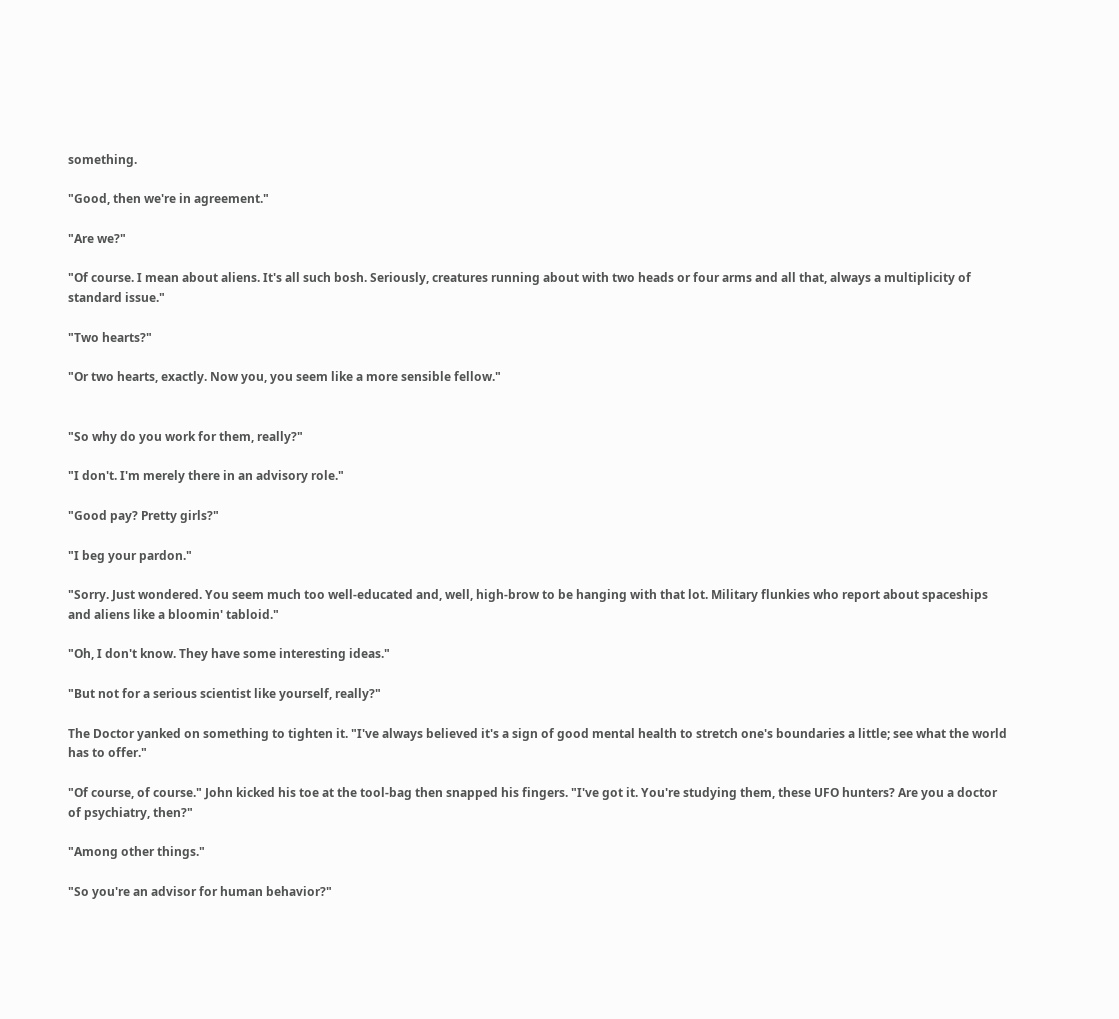something.

"Good, then we're in agreement."

"Are we?"

"Of course. I mean about aliens. It's all such bosh. Seriously, creatures running about with two heads or four arms and all that, always a multiplicity of standard issue."

"Two hearts?"

"Or two hearts, exactly. Now you, you seem like a more sensible fellow."


"So why do you work for them, really?"

"I don't. I'm merely there in an advisory role."

"Good pay? Pretty girls?"

"I beg your pardon."

"Sorry. Just wondered. You seem much too well-educated and, well, high-brow to be hanging with that lot. Military flunkies who report about spaceships and aliens like a bloomin' tabloid."

"Oh, I don't know. They have some interesting ideas."

"But not for a serious scientist like yourself, really?"

The Doctor yanked on something to tighten it. "I've always believed it's a sign of good mental health to stretch one's boundaries a little; see what the world has to offer."

"Of course, of course." John kicked his toe at the tool-bag then snapped his fingers. "I've got it. You're studying them, these UFO hunters? Are you a doctor of psychiatry, then?"

"Among other things."

"So you're an advisor for human behavior?"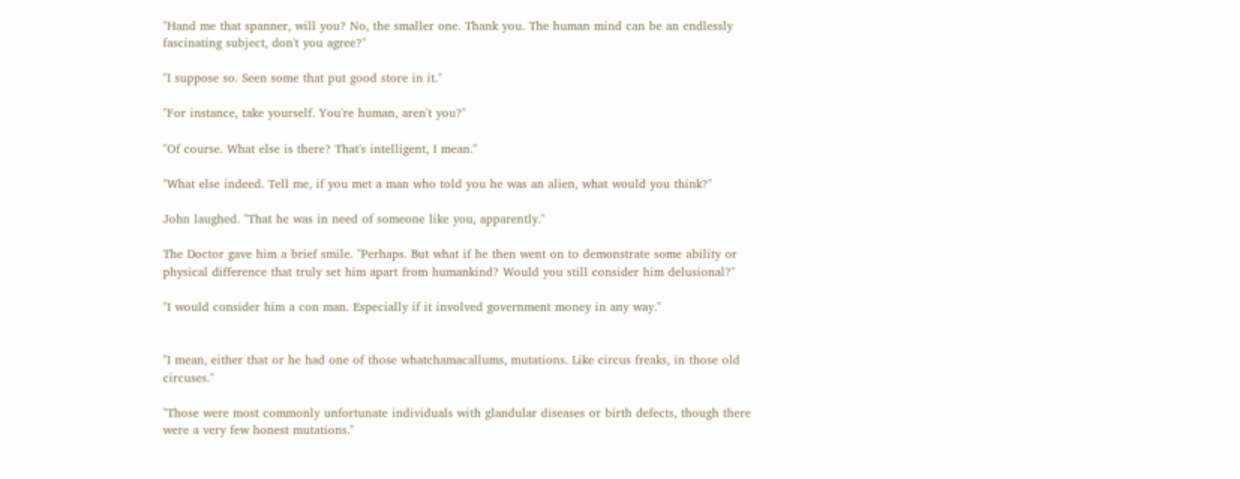"Hand me that spanner, will you? No, the smaller one. Thank you. The human mind can be an endlessly fascinating subject, don't you agree?"

"I suppose so. Seen some that put good store in it."

"For instance, take yourself. You're human, aren't you?"

"Of course. What else is there? That's intelligent, I mean."

"What else indeed. Tell me, if you met a man who told you he was an alien, what would you think?"

John laughed. "That he was in need of someone like you, apparently."

The Doctor gave him a brief smile. "Perhaps. But what if he then went on to demonstrate some ability or physical difference that truly set him apart from humankind? Would you still consider him delusional?"

"I would consider him a con man. Especially if it involved government money in any way."


"I mean, either that or he had one of those whatchamacallums, mutations. Like circus freaks, in those old circuses."

"Those were most commonly unfortunate individuals with glandular diseases or birth defects, though there were a very few honest mutations."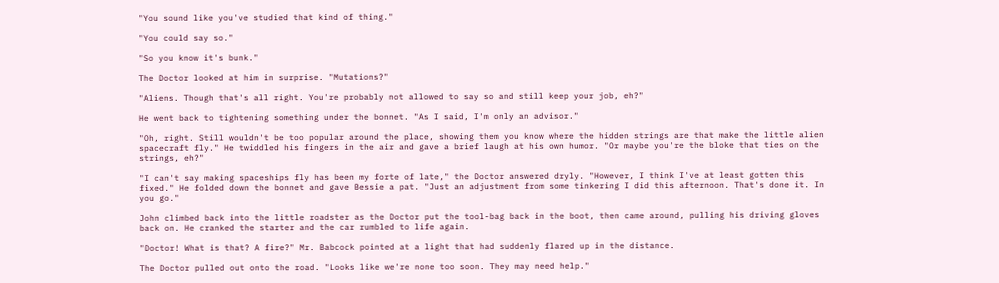"You sound like you've studied that kind of thing."

"You could say so."

"So you know it's bunk."

The Doctor looked at him in surprise. "Mutations?"

"Aliens. Though that's all right. You're probably not allowed to say so and still keep your job, eh?"

He went back to tightening something under the bonnet. "As I said, I'm only an advisor."

"Oh, right. Still wouldn't be too popular around the place, showing them you know where the hidden strings are that make the little alien spacecraft fly." He twiddled his fingers in the air and gave a brief laugh at his own humor. "Or maybe you're the bloke that ties on the strings, eh?"

"I can't say making spaceships fly has been my forte of late," the Doctor answered dryly. "However, I think I've at least gotten this fixed." He folded down the bonnet and gave Bessie a pat. "Just an adjustment from some tinkering I did this afternoon. That's done it. In you go."

John climbed back into the little roadster as the Doctor put the tool-bag back in the boot, then came around, pulling his driving gloves back on. He cranked the starter and the car rumbled to life again.

"Doctor! What is that? A fire?" Mr. Babcock pointed at a light that had suddenly flared up in the distance.

The Doctor pulled out onto the road. "Looks like we're none too soon. They may need help."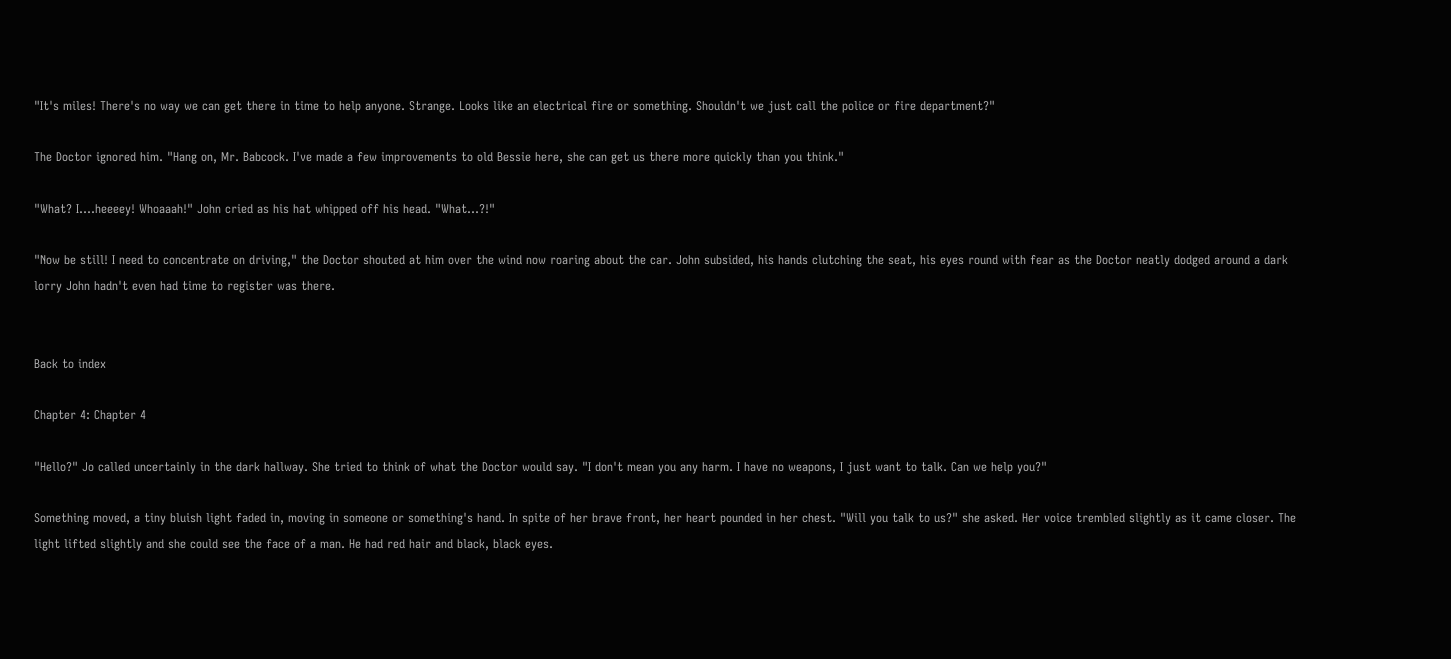"It's miles! There's no way we can get there in time to help anyone. Strange. Looks like an electrical fire or something. Shouldn't we just call the police or fire department?"

The Doctor ignored him. "Hang on, Mr. Babcock. I've made a few improvements to old Bessie here, she can get us there more quickly than you think."

"What? I….heeeey! Whoaaah!" John cried as his hat whipped off his head. "What…?!"

"Now be still! I need to concentrate on driving," the Doctor shouted at him over the wind now roaring about the car. John subsided, his hands clutching the seat, his eyes round with fear as the Doctor neatly dodged around a dark lorry John hadn't even had time to register was there.


Back to index

Chapter 4: Chapter 4

"Hello?" Jo called uncertainly in the dark hallway. She tried to think of what the Doctor would say. "I don't mean you any harm. I have no weapons, I just want to talk. Can we help you?"

Something moved, a tiny bluish light faded in, moving in someone or something's hand. In spite of her brave front, her heart pounded in her chest. "Will you talk to us?" she asked. Her voice trembled slightly as it came closer. The light lifted slightly and she could see the face of a man. He had red hair and black, black eyes.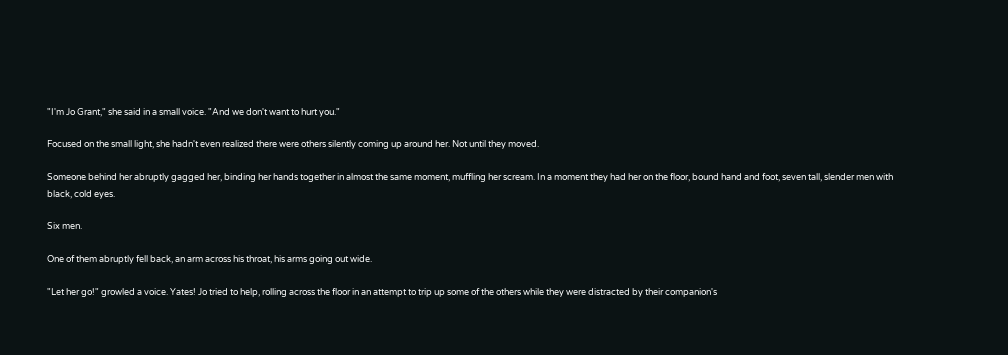"I'm Jo Grant," she said in a small voice. "And we don't want to hurt you."

Focused on the small light, she hadn't even realized there were others silently coming up around her. Not until they moved.

Someone behind her abruptly gagged her, binding her hands together in almost the same moment, muffling her scream. In a moment they had her on the floor, bound hand and foot, seven tall, slender men with black, cold eyes.

Six men.

One of them abruptly fell back, an arm across his throat, his arms going out wide.

"Let her go!" growled a voice. Yates! Jo tried to help, rolling across the floor in an attempt to trip up some of the others while they were distracted by their companion's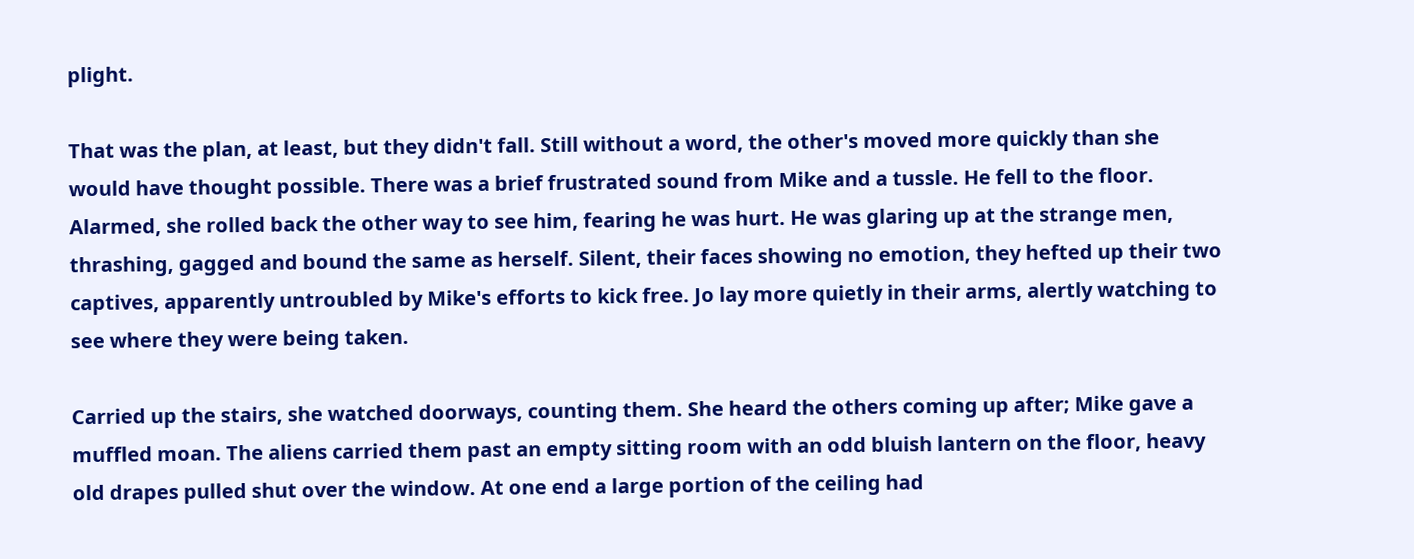plight.

That was the plan, at least, but they didn't fall. Still without a word, the other's moved more quickly than she would have thought possible. There was a brief frustrated sound from Mike and a tussle. He fell to the floor. Alarmed, she rolled back the other way to see him, fearing he was hurt. He was glaring up at the strange men, thrashing, gagged and bound the same as herself. Silent, their faces showing no emotion, they hefted up their two captives, apparently untroubled by Mike's efforts to kick free. Jo lay more quietly in their arms, alertly watching to see where they were being taken.

Carried up the stairs, she watched doorways, counting them. She heard the others coming up after; Mike gave a muffled moan. The aliens carried them past an empty sitting room with an odd bluish lantern on the floor, heavy old drapes pulled shut over the window. At one end a large portion of the ceiling had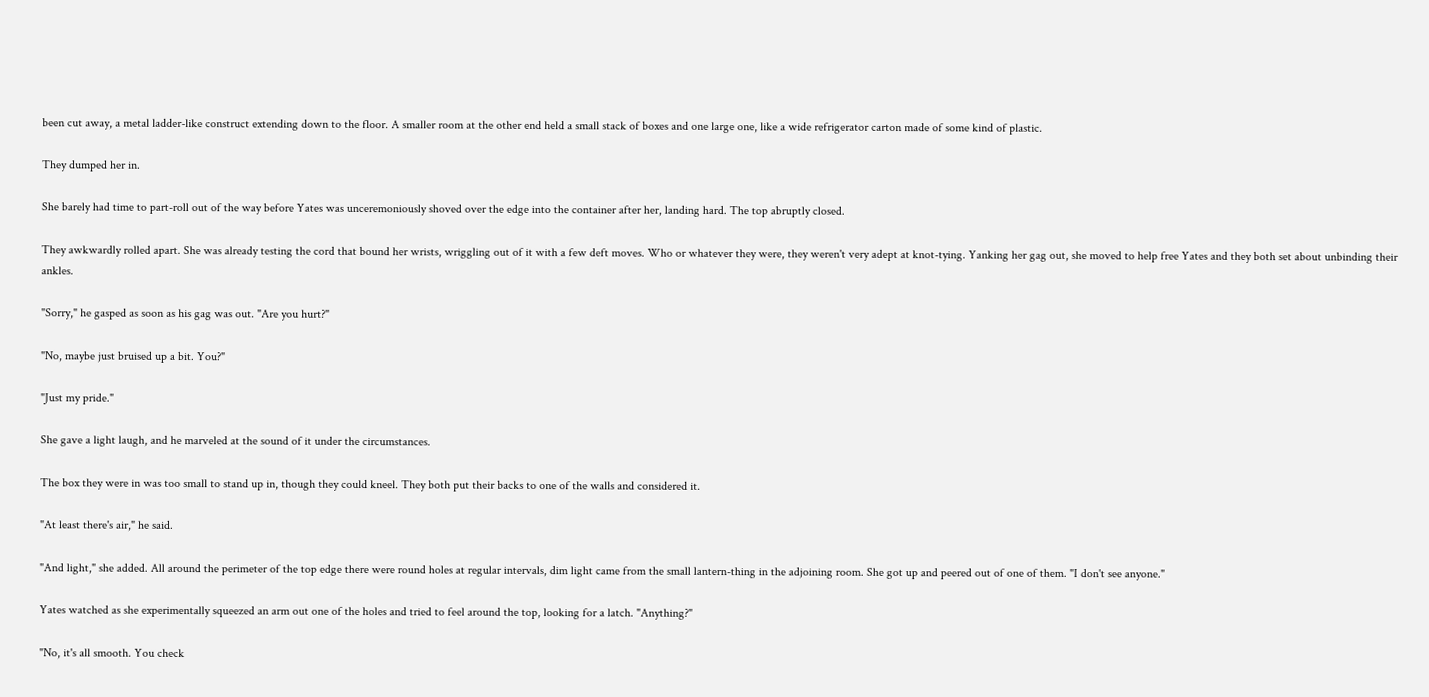been cut away, a metal ladder-like construct extending down to the floor. A smaller room at the other end held a small stack of boxes and one large one, like a wide refrigerator carton made of some kind of plastic.

They dumped her in.

She barely had time to part-roll out of the way before Yates was unceremoniously shoved over the edge into the container after her, landing hard. The top abruptly closed.

They awkwardly rolled apart. She was already testing the cord that bound her wrists, wriggling out of it with a few deft moves. Who or whatever they were, they weren't very adept at knot-tying. Yanking her gag out, she moved to help free Yates and they both set about unbinding their ankles.

"Sorry," he gasped as soon as his gag was out. "Are you hurt?"

"No, maybe just bruised up a bit. You?"

"Just my pride."

She gave a light laugh, and he marveled at the sound of it under the circumstances.

The box they were in was too small to stand up in, though they could kneel. They both put their backs to one of the walls and considered it.

"At least there's air," he said.

"And light," she added. All around the perimeter of the top edge there were round holes at regular intervals, dim light came from the small lantern-thing in the adjoining room. She got up and peered out of one of them. "I don't see anyone."

Yates watched as she experimentally squeezed an arm out one of the holes and tried to feel around the top, looking for a latch. "Anything?"

"No, it's all smooth. You check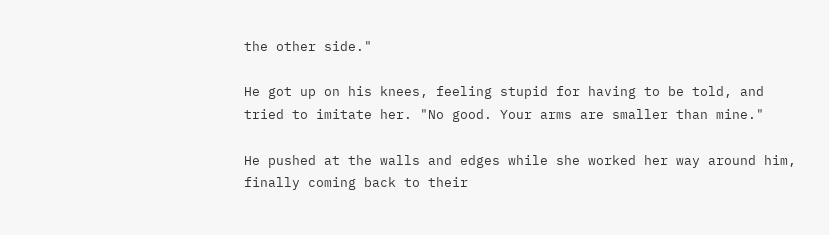the other side."

He got up on his knees, feeling stupid for having to be told, and tried to imitate her. "No good. Your arms are smaller than mine."

He pushed at the walls and edges while she worked her way around him, finally coming back to their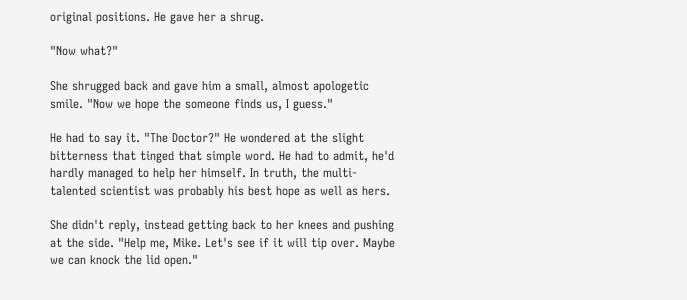original positions. He gave her a shrug.

"Now what?"

She shrugged back and gave him a small, almost apologetic smile. "Now we hope the someone finds us, I guess."

He had to say it. "The Doctor?" He wondered at the slight bitterness that tinged that simple word. He had to admit, he'd hardly managed to help her himself. In truth, the multi-talented scientist was probably his best hope as well as hers.

She didn't reply, instead getting back to her knees and pushing at the side. "Help me, Mike. Let's see if it will tip over. Maybe we can knock the lid open."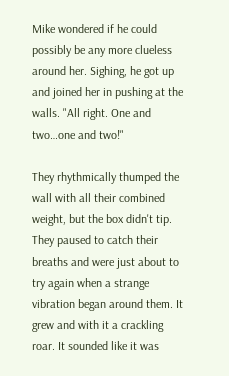Mike wondered if he could possibly be any more clueless around her. Sighing, he got up and joined her in pushing at the walls. "All right. One and two…one and two!"

They rhythmically thumped the wall with all their combined weight, but the box didn't tip. They paused to catch their breaths and were just about to try again when a strange vibration began around them. It grew and with it a crackling roar. It sounded like it was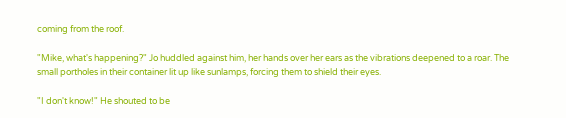coming from the roof.

"Mike, what's happening?" Jo huddled against him, her hands over her ears as the vibrations deepened to a roar. The small portholes in their container lit up like sunlamps, forcing them to shield their eyes.

"I don't know!" He shouted to be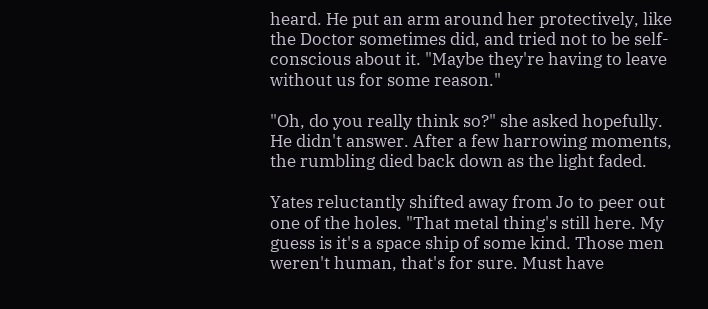heard. He put an arm around her protectively, like the Doctor sometimes did, and tried not to be self-conscious about it. "Maybe they're having to leave without us for some reason."

"Oh, do you really think so?" she asked hopefully. He didn't answer. After a few harrowing moments, the rumbling died back down as the light faded.

Yates reluctantly shifted away from Jo to peer out one of the holes. "That metal thing's still here. My guess is it's a space ship of some kind. Those men weren't human, that's for sure. Must have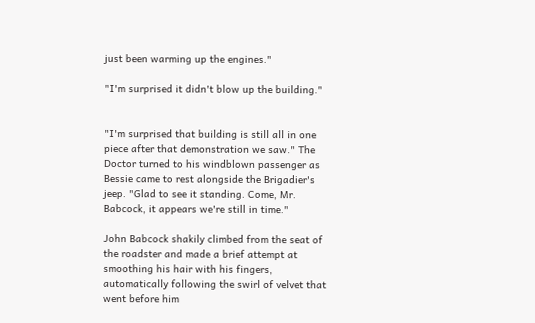just been warming up the engines."

"I'm surprised it didn't blow up the building."


"I'm surprised that building is still all in one piece after that demonstration we saw." The Doctor turned to his windblown passenger as Bessie came to rest alongside the Brigadier's jeep. "Glad to see it standing. Come, Mr. Babcock, it appears we're still in time."

John Babcock shakily climbed from the seat of the roadster and made a brief attempt at smoothing his hair with his fingers, automatically following the swirl of velvet that went before him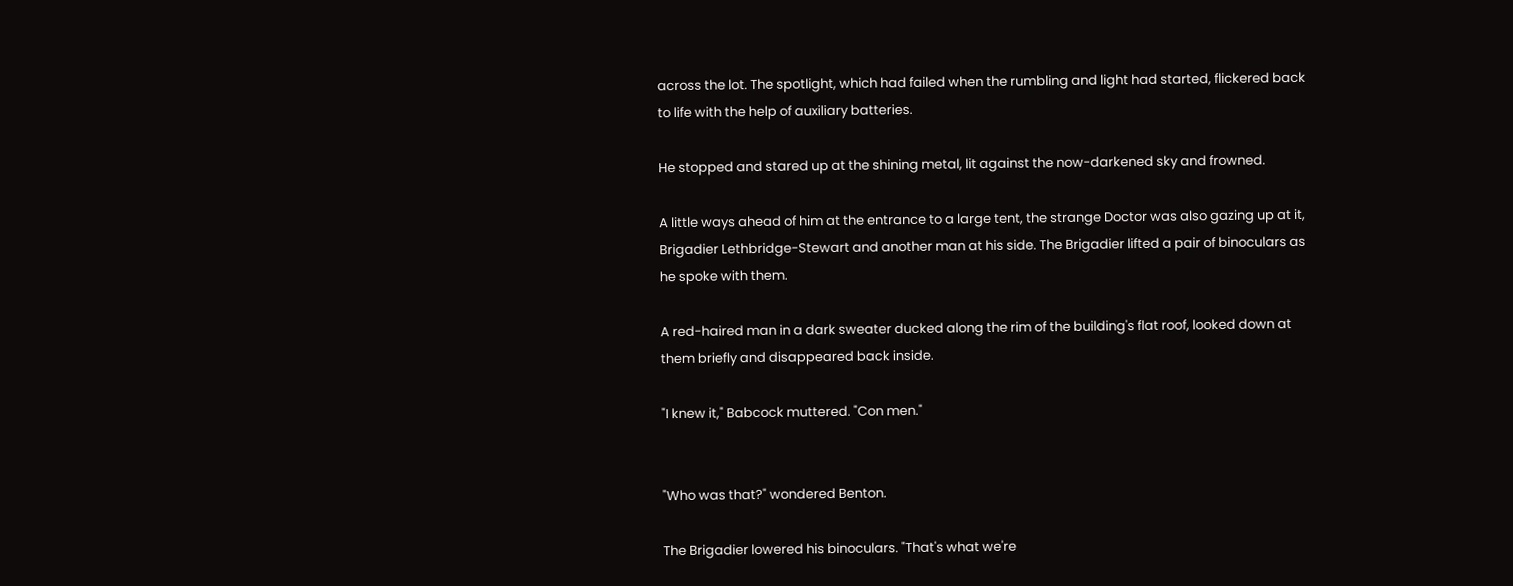across the lot. The spotlight, which had failed when the rumbling and light had started, flickered back to life with the help of auxiliary batteries.

He stopped and stared up at the shining metal, lit against the now-darkened sky and frowned.

A little ways ahead of him at the entrance to a large tent, the strange Doctor was also gazing up at it, Brigadier Lethbridge-Stewart and another man at his side. The Brigadier lifted a pair of binoculars as he spoke with them.

A red-haired man in a dark sweater ducked along the rim of the building's flat roof, looked down at them briefly and disappeared back inside.

"I knew it," Babcock muttered. "Con men."


"Who was that?" wondered Benton.

The Brigadier lowered his binoculars. "That's what we're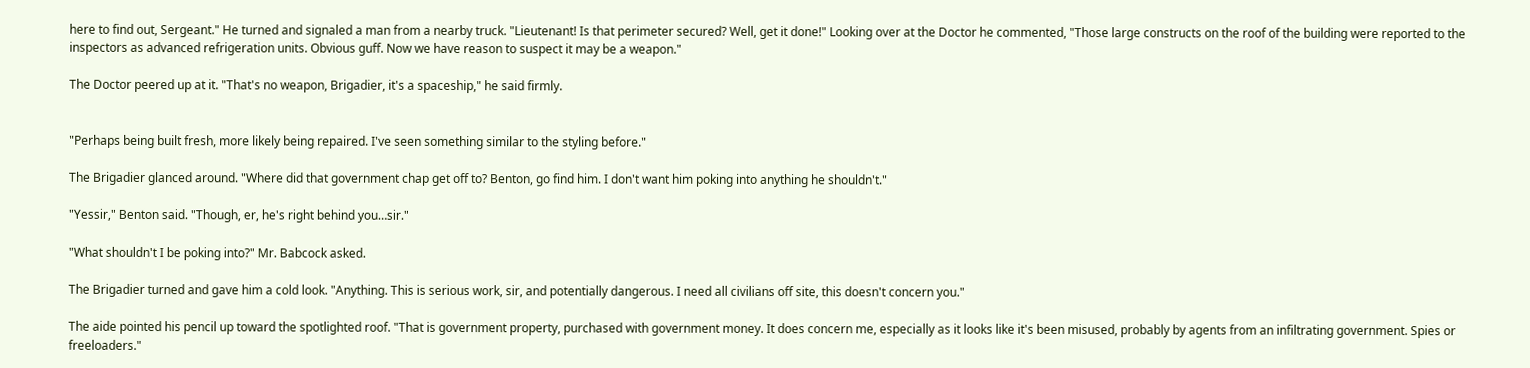here to find out, Sergeant." He turned and signaled a man from a nearby truck. "Lieutenant! Is that perimeter secured? Well, get it done!" Looking over at the Doctor he commented, "Those large constructs on the roof of the building were reported to the inspectors as advanced refrigeration units. Obvious guff. Now we have reason to suspect it may be a weapon."

The Doctor peered up at it. "That's no weapon, Brigadier, it's a spaceship," he said firmly.


"Perhaps being built fresh, more likely being repaired. I've seen something similar to the styling before."

The Brigadier glanced around. "Where did that government chap get off to? Benton, go find him. I don't want him poking into anything he shouldn't."

"Yessir," Benton said. "Though, er, he's right behind you…sir."

"What shouldn't I be poking into?" Mr. Babcock asked.

The Brigadier turned and gave him a cold look. "Anything. This is serious work, sir, and potentially dangerous. I need all civilians off site, this doesn't concern you."

The aide pointed his pencil up toward the spotlighted roof. "That is government property, purchased with government money. It does concern me, especially as it looks like it's been misused, probably by agents from an infiltrating government. Spies or freeloaders."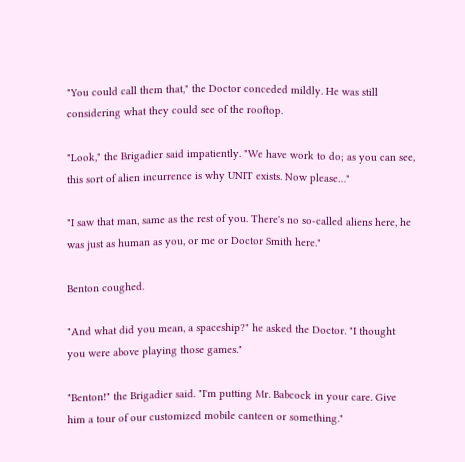"You could call them that," the Doctor conceded mildly. He was still considering what they could see of the rooftop.

"Look," the Brigadier said impatiently. "We have work to do; as you can see, this sort of alien incurrence is why UNIT exists. Now please…"

"I saw that man, same as the rest of you. There's no so-called aliens here, he was just as human as you, or me or Doctor Smith here."

Benton coughed.

"And what did you mean, a spaceship?" he asked the Doctor. "I thought you were above playing those games."

"Benton!" the Brigadier said. "I'm putting Mr. Babcock in your care. Give him a tour of our customized mobile canteen or something."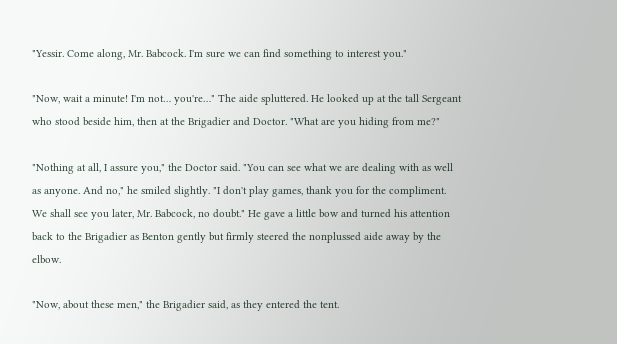"Yessir. Come along, Mr. Babcock. I'm sure we can find something to interest you."

"Now, wait a minute! I'm not… you're…" The aide spluttered. He looked up at the tall Sergeant who stood beside him, then at the Brigadier and Doctor. "What are you hiding from me?"

"Nothing at all, I assure you," the Doctor said. "You can see what we are dealing with as well as anyone. And no," he smiled slightly. "I don't play games, thank you for the compliment. We shall see you later, Mr. Babcock, no doubt." He gave a little bow and turned his attention back to the Brigadier as Benton gently but firmly steered the nonplussed aide away by the elbow.

"Now, about these men," the Brigadier said, as they entered the tent.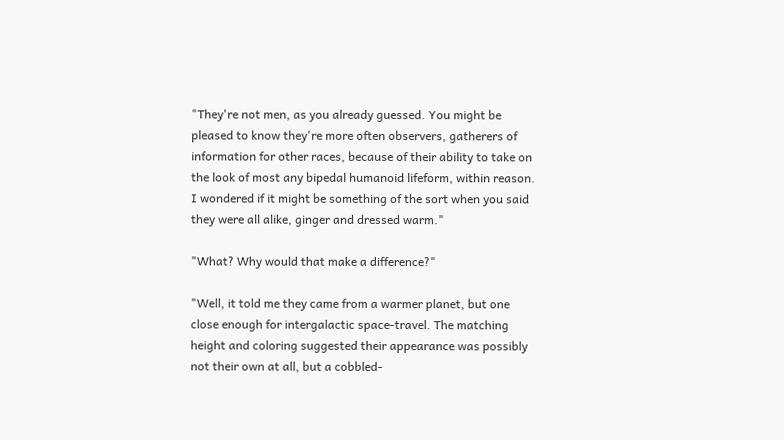"They're not men, as you already guessed. You might be pleased to know they're more often observers, gatherers of information for other races, because of their ability to take on the look of most any bipedal humanoid lifeform, within reason. I wondered if it might be something of the sort when you said they were all alike, ginger and dressed warm."

"What? Why would that make a difference?"

"Well, it told me they came from a warmer planet, but one close enough for intergalactic space-travel. The matching height and coloring suggested their appearance was possibly not their own at all, but a cobbled-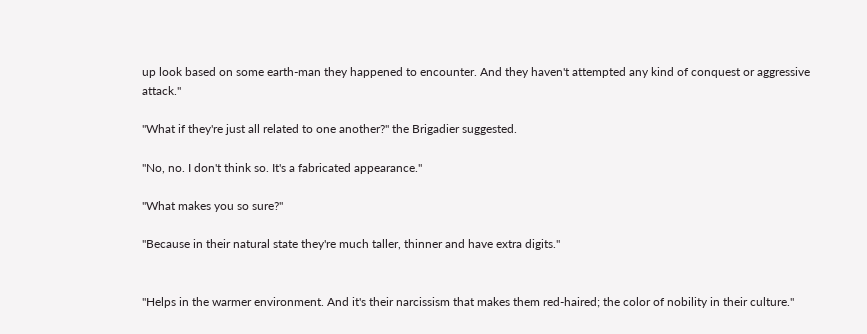up look based on some earth-man they happened to encounter. And they haven't attempted any kind of conquest or aggressive attack."

"What if they're just all related to one another?" the Brigadier suggested.

"No, no. I don't think so. It's a fabricated appearance."

"What makes you so sure?"

"Because in their natural state they're much taller, thinner and have extra digits."


"Helps in the warmer environment. And it's their narcissism that makes them red-haired; the color of nobility in their culture."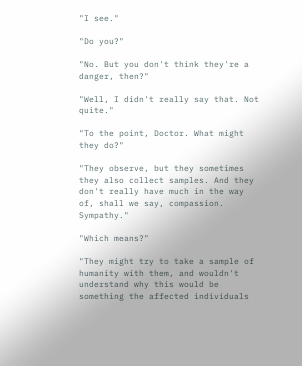"I see."

"Do you?"

"No. But you don't think they're a danger, then?"

"Well, I didn't really say that. Not quite."

"To the point, Doctor. What might they do?"

"They observe, but they sometimes they also collect samples. And they don't really have much in the way of, shall we say, compassion. Sympathy."

"Which means?"

"They might try to take a sample of humanity with them, and wouldn't understand why this would be something the affected individuals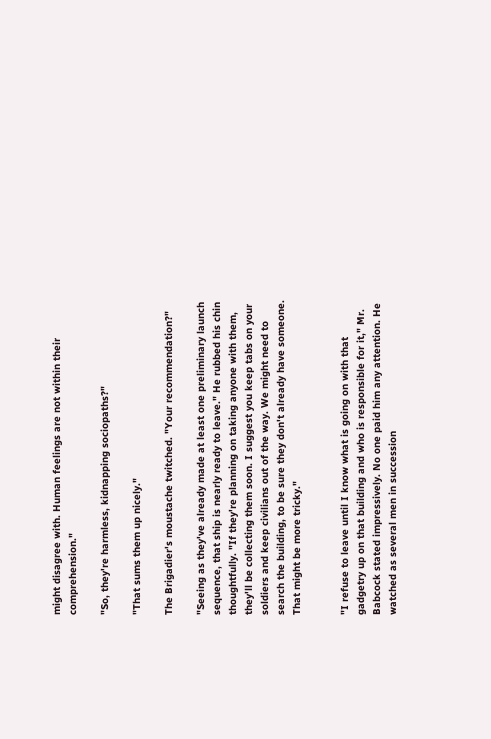might disagree with. Human feelings are not within their comprehension."

"So, they're harmless, kidnapping sociopaths?"

"That sums them up nicely."

The Brigadier's moustache twitched. "Your recommendation?"

"Seeing as they've already made at least one preliminary launch sequence, that ship is nearly ready to leave." He rubbed his chin thoughtfully. "If they're planning on taking anyone with them, they'll be collecting them soon. I suggest you keep tabs on your soldiers and keep civilians out of the way. We might need to search the building, to be sure they don't already have someone. That might be more tricky."


"I refuse to leave until I know what is going on with that gadgetry up on that building and who is responsible for it," Mr. Babcock stated impressively. No one paid him any attention. He watched as several men in succession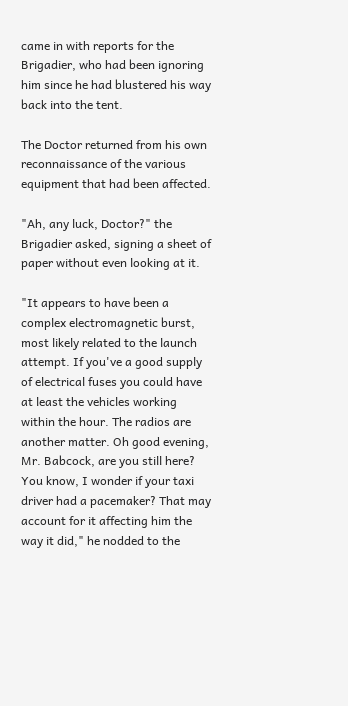came in with reports for the Brigadier, who had been ignoring him since he had blustered his way back into the tent.

The Doctor returned from his own reconnaissance of the various equipment that had been affected.

"Ah, any luck, Doctor?" the Brigadier asked, signing a sheet of paper without even looking at it.

"It appears to have been a complex electromagnetic burst, most likely related to the launch attempt. If you've a good supply of electrical fuses you could have at least the vehicles working within the hour. The radios are another matter. Oh good evening, Mr. Babcock, are you still here? You know, I wonder if your taxi driver had a pacemaker? That may account for it affecting him the way it did," he nodded to the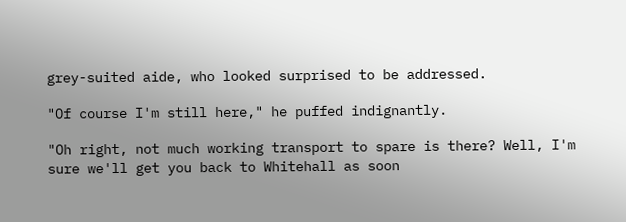grey-suited aide, who looked surprised to be addressed.

"Of course I'm still here," he puffed indignantly.

"Oh right, not much working transport to spare is there? Well, I'm sure we'll get you back to Whitehall as soon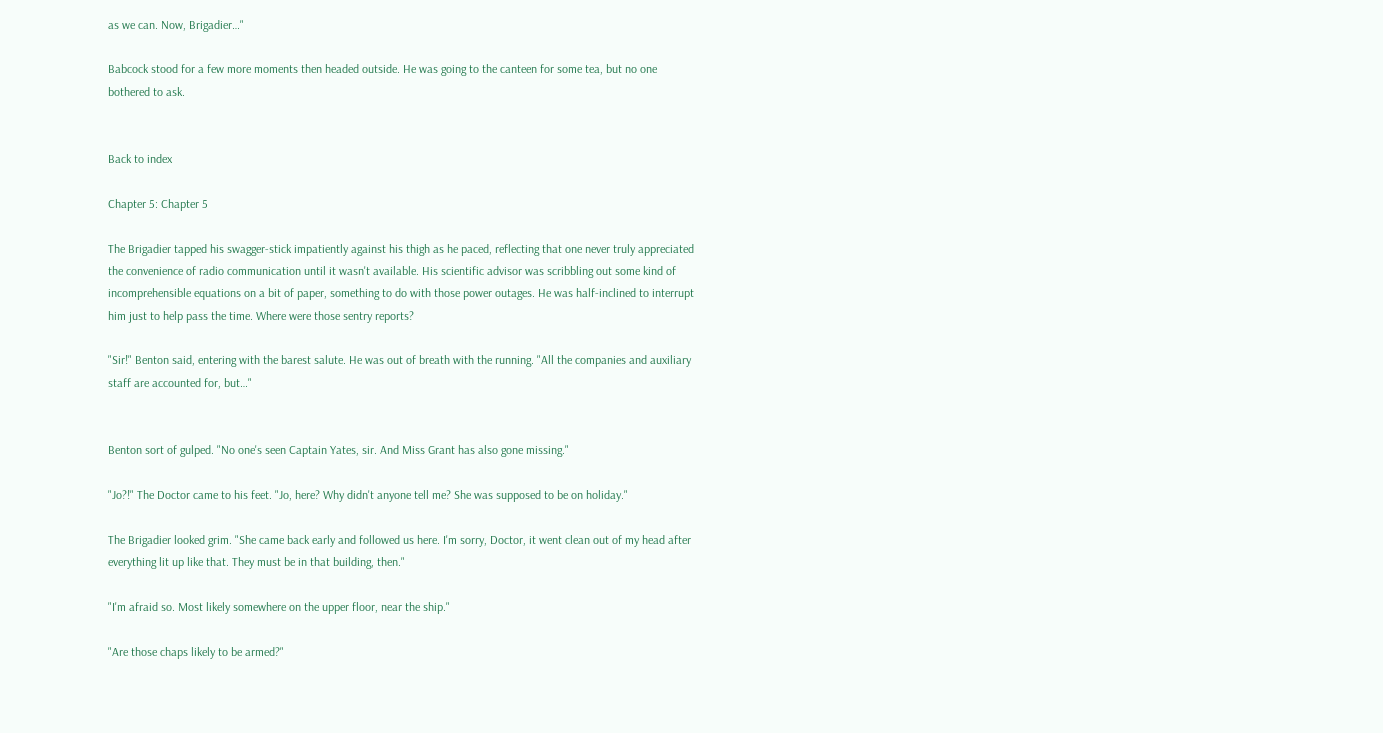as we can. Now, Brigadier…"

Babcock stood for a few more moments then headed outside. He was going to the canteen for some tea, but no one bothered to ask.


Back to index

Chapter 5: Chapter 5

The Brigadier tapped his swagger-stick impatiently against his thigh as he paced, reflecting that one never truly appreciated the convenience of radio communication until it wasn't available. His scientific advisor was scribbling out some kind of incomprehensible equations on a bit of paper, something to do with those power outages. He was half-inclined to interrupt him just to help pass the time. Where were those sentry reports?

"Sir!" Benton said, entering with the barest salute. He was out of breath with the running. "All the companies and auxiliary staff are accounted for, but…"


Benton sort of gulped. "No one's seen Captain Yates, sir. And Miss Grant has also gone missing."

"Jo?!" The Doctor came to his feet. "Jo, here? Why didn't anyone tell me? She was supposed to be on holiday."

The Brigadier looked grim. "She came back early and followed us here. I'm sorry, Doctor, it went clean out of my head after everything lit up like that. They must be in that building, then."

"I'm afraid so. Most likely somewhere on the upper floor, near the ship."

"Are those chaps likely to be armed?"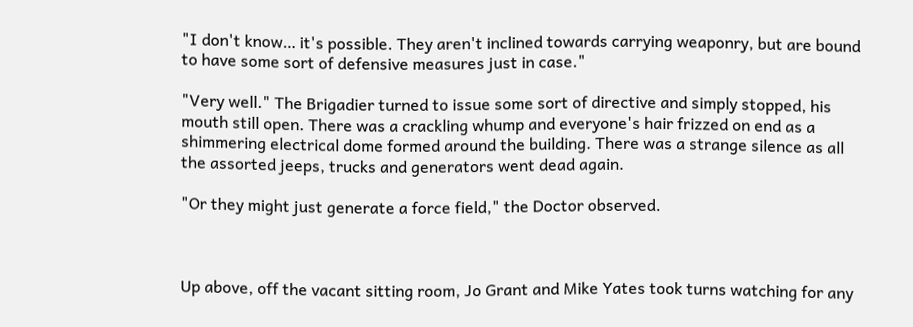"I don't know… it's possible. They aren't inclined towards carrying weaponry, but are bound to have some sort of defensive measures just in case."

"Very well." The Brigadier turned to issue some sort of directive and simply stopped, his mouth still open. There was a crackling whump and everyone's hair frizzed on end as a shimmering electrical dome formed around the building. There was a strange silence as all the assorted jeeps, trucks and generators went dead again.

"Or they might just generate a force field," the Doctor observed.



Up above, off the vacant sitting room, Jo Grant and Mike Yates took turns watching for any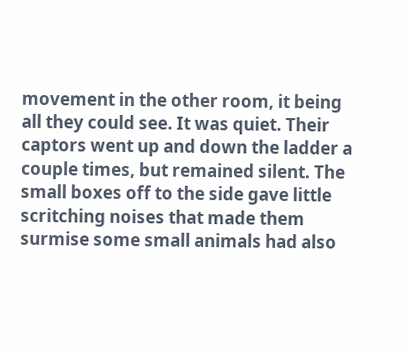movement in the other room, it being all they could see. It was quiet. Their captors went up and down the ladder a couple times, but remained silent. The small boxes off to the side gave little scritching noises that made them surmise some small animals had also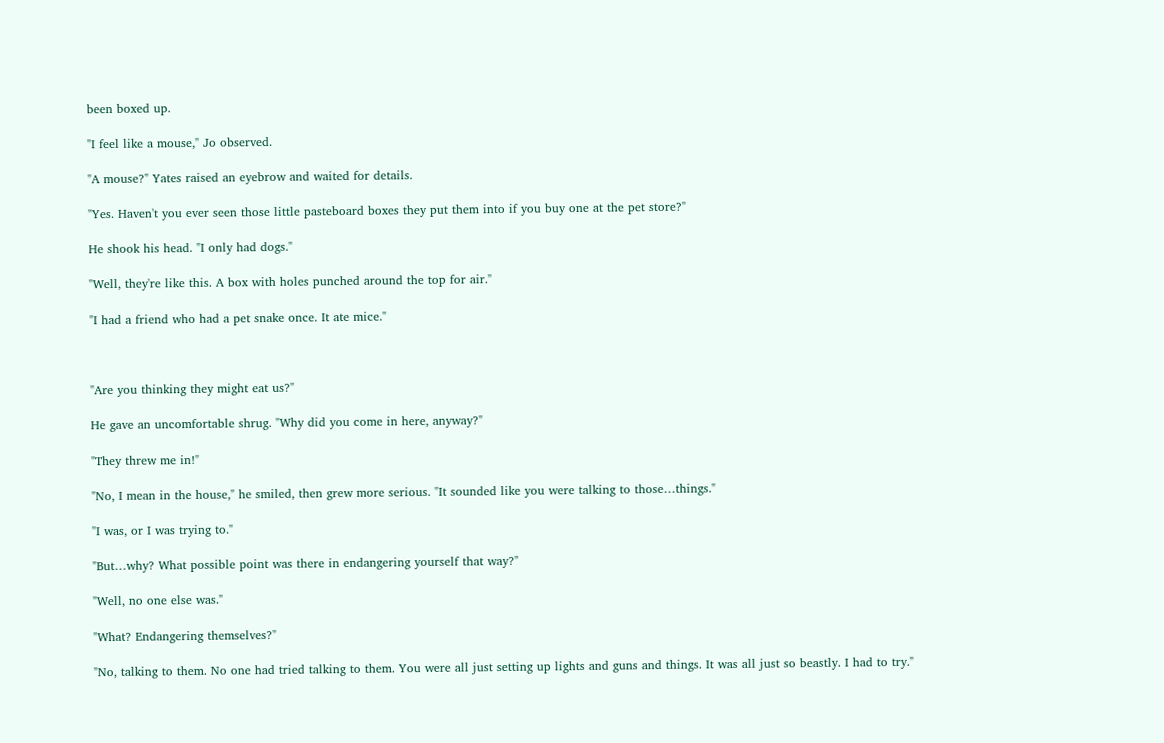been boxed up.

"I feel like a mouse," Jo observed.

"A mouse?" Yates raised an eyebrow and waited for details.

"Yes. Haven't you ever seen those little pasteboard boxes they put them into if you buy one at the pet store?"

He shook his head. "I only had dogs."

"Well, they're like this. A box with holes punched around the top for air."

"I had a friend who had a pet snake once. It ate mice."



"Are you thinking they might eat us?"

He gave an uncomfortable shrug. "Why did you come in here, anyway?"

"They threw me in!"

"No, I mean in the house," he smiled, then grew more serious. "It sounded like you were talking to those…things."

"I was, or I was trying to."

"But…why? What possible point was there in endangering yourself that way?"

"Well, no one else was."

"What? Endangering themselves?"

"No, talking to them. No one had tried talking to them. You were all just setting up lights and guns and things. It was all just so beastly. I had to try."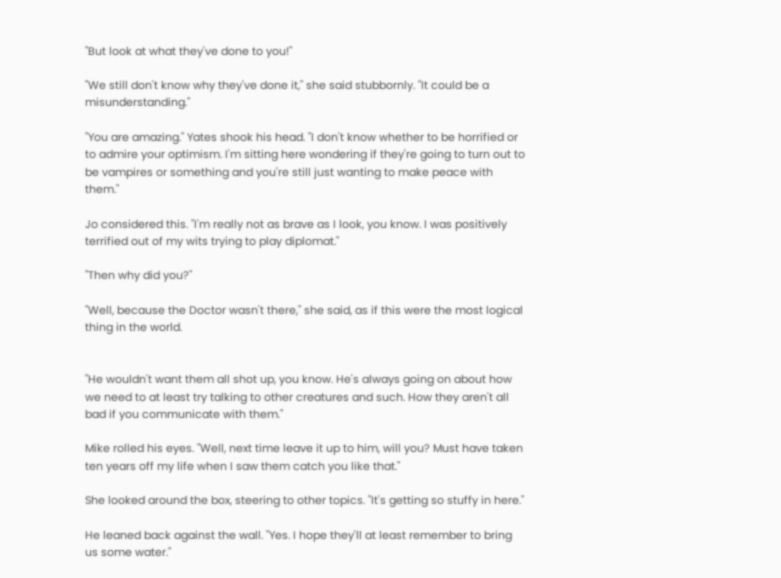"But look at what they've done to you!"

"We still don't know why they've done it," she said stubbornly. "It could be a misunderstanding."

"You are amazing." Yates shook his head. "I don't know whether to be horrified or to admire your optimism. I'm sitting here wondering if they're going to turn out to be vampires or something and you're still just wanting to make peace with them."

Jo considered this. "I'm really not as brave as I look, you know. I was positively terrified out of my wits trying to play diplomat."

"Then why did you?"

"Well, because the Doctor wasn't there," she said, as if this were the most logical thing in the world.


"He wouldn't want them all shot up, you know. He's always going on about how we need to at least try talking to other creatures and such. How they aren't all bad if you communicate with them."

Mike rolled his eyes. "Well, next time leave it up to him, will you? Must have taken ten years off my life when I saw them catch you like that."

She looked around the box, steering to other topics. "It's getting so stuffy in here."

He leaned back against the wall. "Yes. I hope they'll at least remember to bring us some water."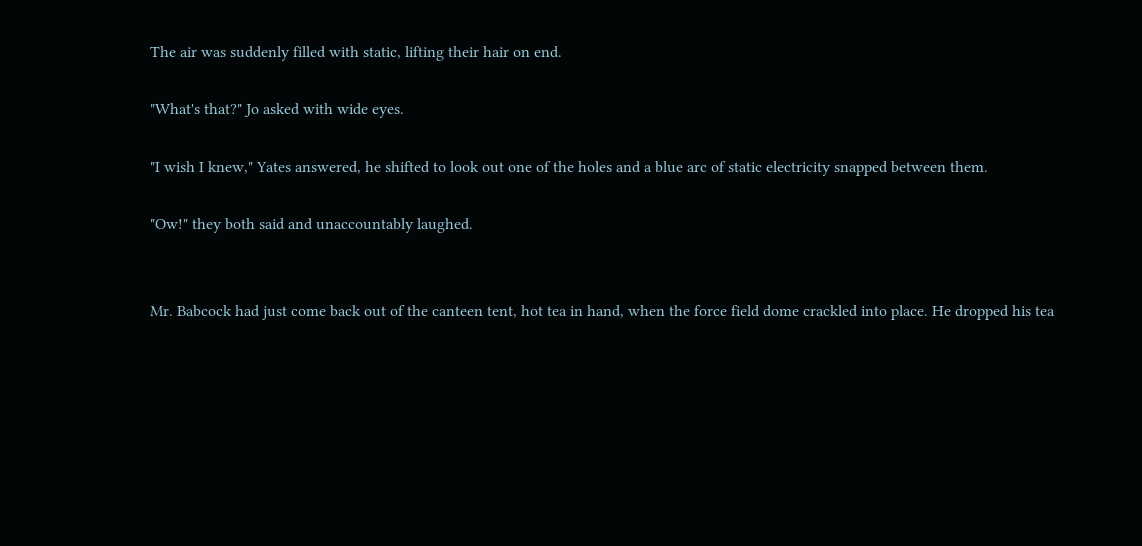The air was suddenly filled with static, lifting their hair on end.

"What's that?" Jo asked with wide eyes.

"I wish I knew," Yates answered, he shifted to look out one of the holes and a blue arc of static electricity snapped between them.

"Ow!" they both said and unaccountably laughed.


Mr. Babcock had just come back out of the canteen tent, hot tea in hand, when the force field dome crackled into place. He dropped his tea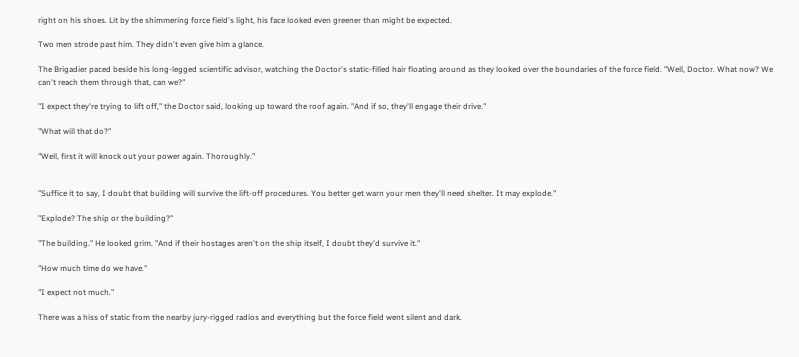right on his shoes. Lit by the shimmering force field's light, his face looked even greener than might be expected.

Two men strode past him. They didn't even give him a glance.

The Brigadier paced beside his long-legged scientific advisor, watching the Doctor's static-filled hair floating around as they looked over the boundaries of the force field. "Well, Doctor. What now? We can't reach them through that, can we?"

"I expect they're trying to lift off," the Doctor said, looking up toward the roof again. "And if so, they'll engage their drive."

"What will that do?"

"Well, first it will knock out your power again. Thoroughly."


"Suffice it to say, I doubt that building will survive the lift-off procedures. You better get warn your men they'll need shelter. It may explode."

"Explode? The ship or the building?"

"The building." He looked grim. "And if their hostages aren't on the ship itself, I doubt they'd survive it."

"How much time do we have."

"I expect not much."

There was a hiss of static from the nearby jury-rigged radios and everything but the force field went silent and dark.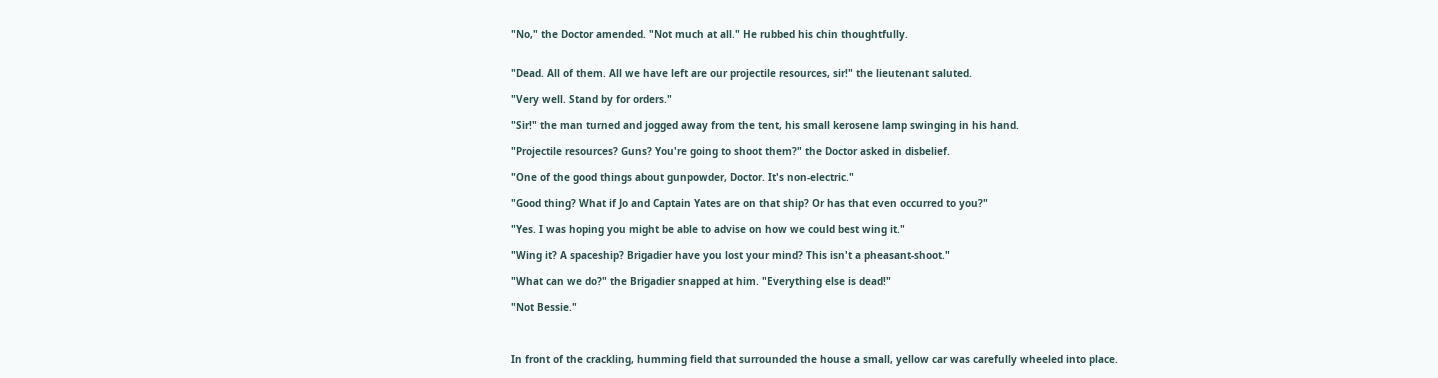"No," the Doctor amended. "Not much at all." He rubbed his chin thoughtfully.


"Dead. All of them. All we have left are our projectile resources, sir!" the lieutenant saluted.

"Very well. Stand by for orders."

"Sir!" the man turned and jogged away from the tent, his small kerosene lamp swinging in his hand.

"Projectile resources? Guns? You're going to shoot them?" the Doctor asked in disbelief.

"One of the good things about gunpowder, Doctor. It's non-electric."

"Good thing? What if Jo and Captain Yates are on that ship? Or has that even occurred to you?"

"Yes. I was hoping you might be able to advise on how we could best wing it."

"Wing it? A spaceship? Brigadier have you lost your mind? This isn't a pheasant-shoot."

"What can we do?" the Brigadier snapped at him. "Everything else is dead!"

"Not Bessie."



In front of the crackling, humming field that surrounded the house a small, yellow car was carefully wheeled into place.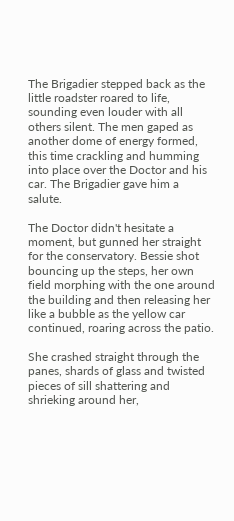The Brigadier stepped back as the little roadster roared to life, sounding even louder with all others silent. The men gaped as another dome of energy formed, this time crackling and humming into place over the Doctor and his car. The Brigadier gave him a salute.

The Doctor didn't hesitate a moment, but gunned her straight for the conservatory. Bessie shot bouncing up the steps, her own field morphing with the one around the building and then releasing her like a bubble as the yellow car continued, roaring across the patio.

She crashed straight through the panes, shards of glass and twisted pieces of sill shattering and shrieking around her,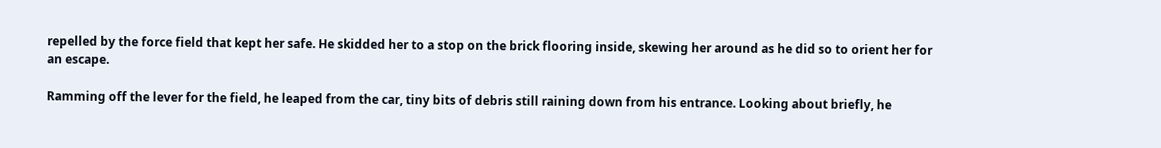repelled by the force field that kept her safe. He skidded her to a stop on the brick flooring inside, skewing her around as he did so to orient her for an escape.

Ramming off the lever for the field, he leaped from the car, tiny bits of debris still raining down from his entrance. Looking about briefly, he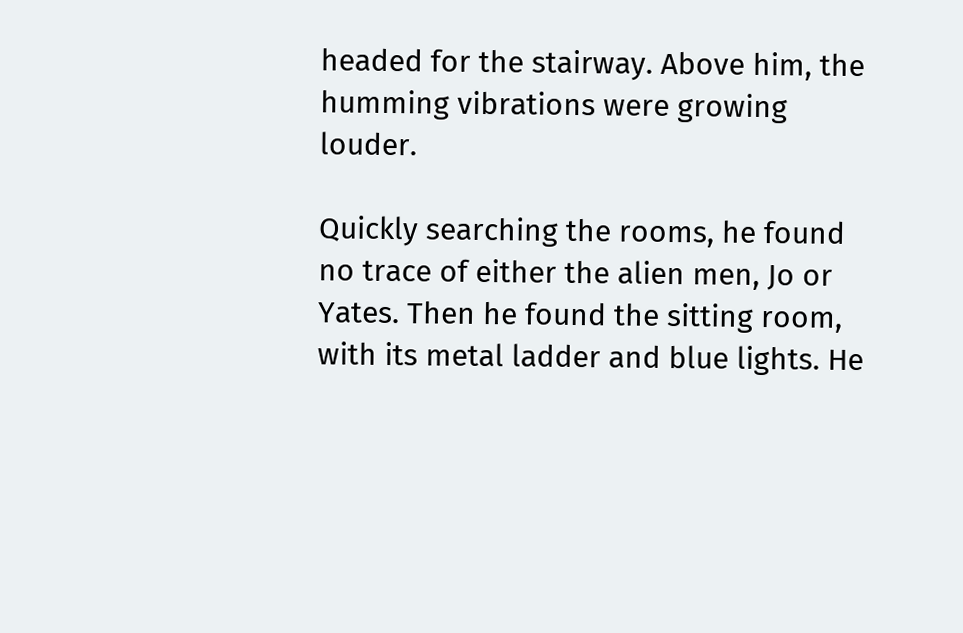headed for the stairway. Above him, the humming vibrations were growing louder.

Quickly searching the rooms, he found no trace of either the alien men, Jo or Yates. Then he found the sitting room, with its metal ladder and blue lights. He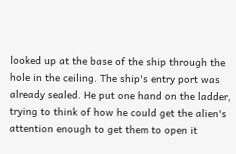looked up at the base of the ship through the hole in the ceiling. The ship's entry port was already sealed. He put one hand on the ladder, trying to think of how he could get the alien's attention enough to get them to open it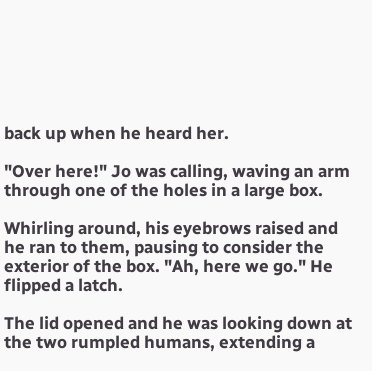back up when he heard her.

"Over here!" Jo was calling, waving an arm through one of the holes in a large box.

Whirling around, his eyebrows raised and he ran to them, pausing to consider the exterior of the box. "Ah, here we go." He flipped a latch.

The lid opened and he was looking down at the two rumpled humans, extending a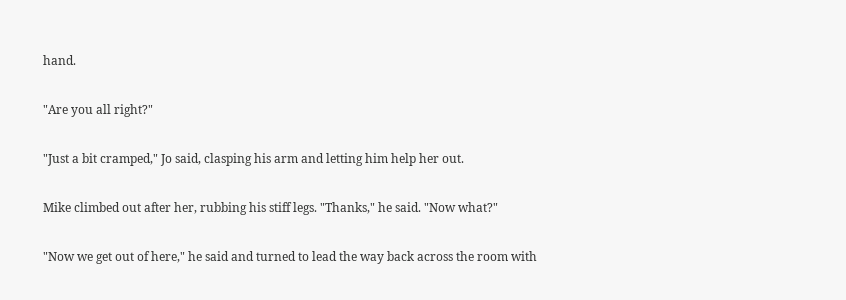hand.

"Are you all right?"

"Just a bit cramped," Jo said, clasping his arm and letting him help her out.

Mike climbed out after her, rubbing his stiff legs. "Thanks," he said. "Now what?"

"Now we get out of here," he said and turned to lead the way back across the room with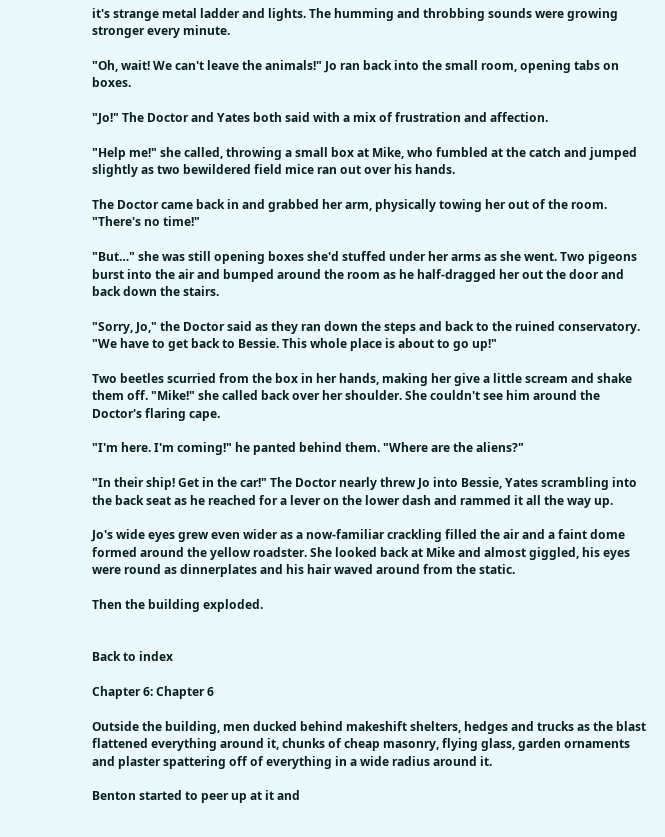it's strange metal ladder and lights. The humming and throbbing sounds were growing stronger every minute.

"Oh, wait! We can't leave the animals!" Jo ran back into the small room, opening tabs on boxes.

"Jo!" The Doctor and Yates both said with a mix of frustration and affection.

"Help me!" she called, throwing a small box at Mike, who fumbled at the catch and jumped slightly as two bewildered field mice ran out over his hands.

The Doctor came back in and grabbed her arm, physically towing her out of the room. "There's no time!"

"But…" she was still opening boxes she'd stuffed under her arms as she went. Two pigeons burst into the air and bumped around the room as he half-dragged her out the door and back down the stairs.

"Sorry, Jo," the Doctor said as they ran down the steps and back to the ruined conservatory. "We have to get back to Bessie. This whole place is about to go up!"

Two beetles scurried from the box in her hands, making her give a little scream and shake them off. "Mike!" she called back over her shoulder. She couldn't see him around the Doctor's flaring cape.

"I'm here. I'm coming!" he panted behind them. "Where are the aliens?"

"In their ship! Get in the car!" The Doctor nearly threw Jo into Bessie, Yates scrambling into the back seat as he reached for a lever on the lower dash and rammed it all the way up.

Jo's wide eyes grew even wider as a now-familiar crackling filled the air and a faint dome formed around the yellow roadster. She looked back at Mike and almost giggled, his eyes were round as dinnerplates and his hair waved around from the static.

Then the building exploded.


Back to index

Chapter 6: Chapter 6

Outside the building, men ducked behind makeshift shelters, hedges and trucks as the blast flattened everything around it, chunks of cheap masonry, flying glass, garden ornaments and plaster spattering off of everything in a wide radius around it.

Benton started to peer up at it and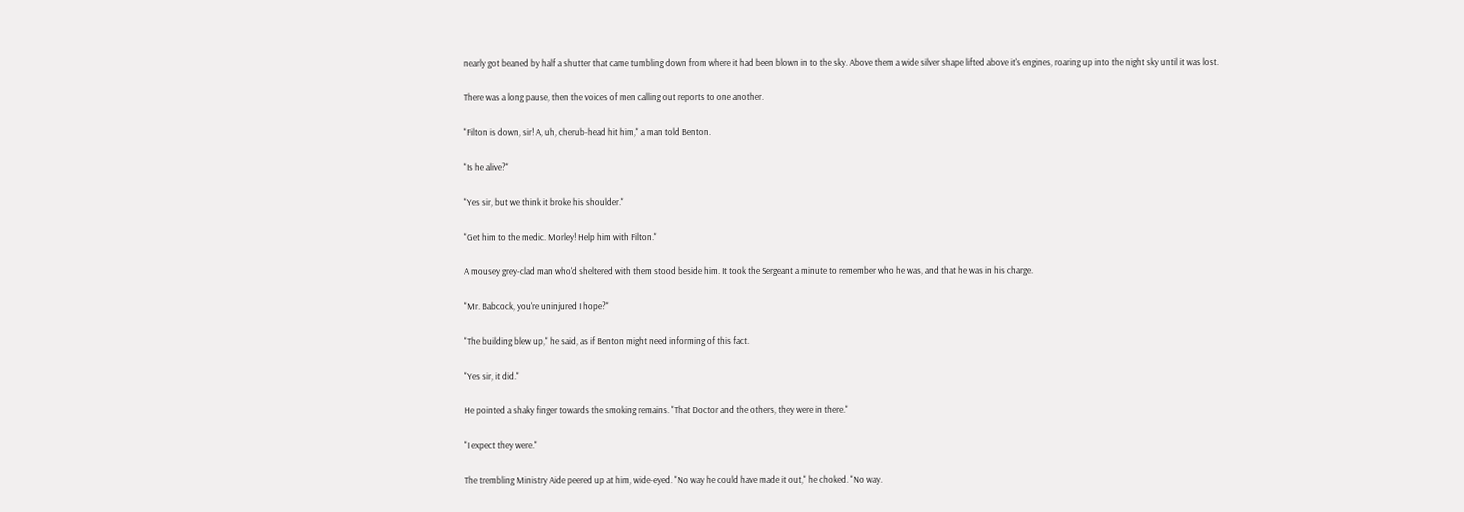nearly got beaned by half a shutter that came tumbling down from where it had been blown in to the sky. Above them a wide silver shape lifted above it's engines, roaring up into the night sky until it was lost.

There was a long pause, then the voices of men calling out reports to one another.

"Filton is down, sir! A, uh, cherub-head hit him," a man told Benton.

"Is he alive?"

"Yes sir, but we think it broke his shoulder."

"Get him to the medic. Morley! Help him with Filton."

A mousey grey-clad man who'd sheltered with them stood beside him. It took the Sergeant a minute to remember who he was, and that he was in his charge.

"Mr. Babcock, you're uninjured I hope?"

"The building blew up," he said, as if Benton might need informing of this fact.

"Yes sir, it did."

He pointed a shaky finger towards the smoking remains. "That Doctor and the others, they were in there."

"I expect they were."

The trembling Ministry Aide peered up at him, wide-eyed. "No way he could have made it out," he choked. "No way.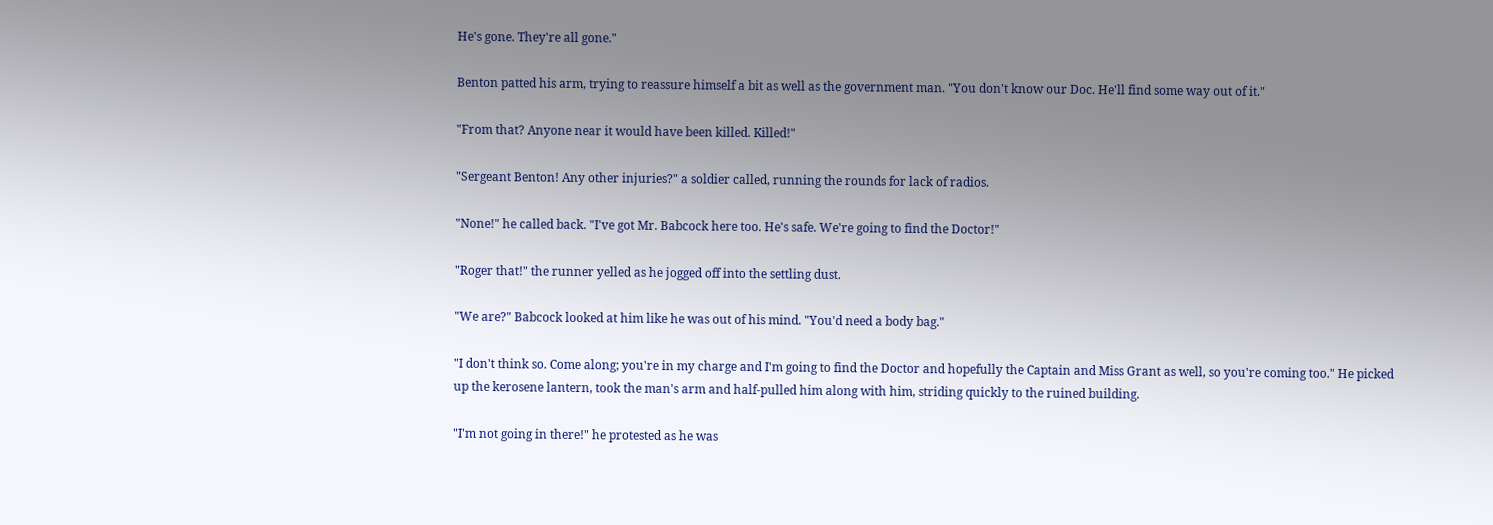He's gone. They're all gone."

Benton patted his arm, trying to reassure himself a bit as well as the government man. "You don't know our Doc. He'll find some way out of it."

"From that? Anyone near it would have been killed. Killed!"

"Sergeant Benton! Any other injuries?" a soldier called, running the rounds for lack of radios.

"None!" he called back. "I've got Mr. Babcock here too. He's safe. We're going to find the Doctor!"

"Roger that!" the runner yelled as he jogged off into the settling dust.

"We are?" Babcock looked at him like he was out of his mind. "You'd need a body bag."

"I don't think so. Come along; you're in my charge and I'm going to find the Doctor and hopefully the Captain and Miss Grant as well, so you're coming too." He picked up the kerosene lantern, took the man's arm and half-pulled him along with him, striding quickly to the ruined building.

"I'm not going in there!" he protested as he was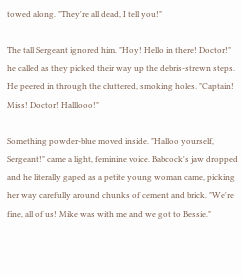towed along. "They're all dead, I tell you!"

The tall Sergeant ignored him. "Hoy! Hello in there! Doctor!" he called as they picked their way up the debris-strewn steps. He peered in through the cluttered, smoking holes. "Captain! Miss! Doctor! Halllooo!"

Something powder-blue moved inside. "Halloo yourself, Sergeant!" came a light, feminine voice. Babcock's jaw dropped and he literally gaped as a petite young woman came, picking her way carefully around chunks of cement and brick. "We're fine, all of us! Mike was with me and we got to Bessie."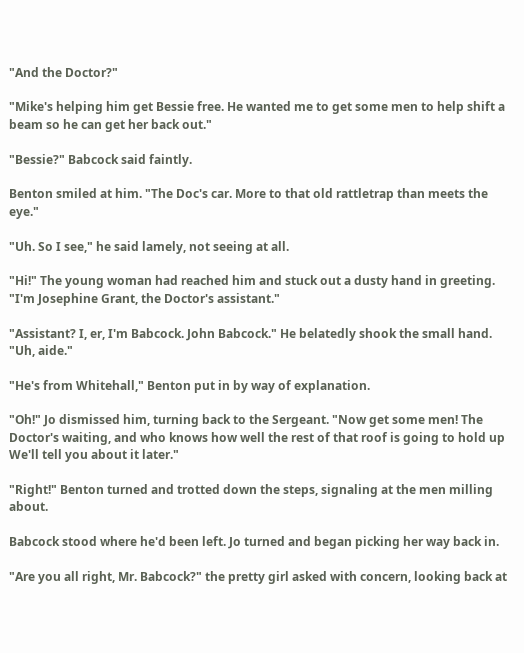"And the Doctor?"

"Mike's helping him get Bessie free. He wanted me to get some men to help shift a beam so he can get her back out."

"Bessie?" Babcock said faintly.

Benton smiled at him. "The Doc's car. More to that old rattletrap than meets the eye."

"Uh. So I see," he said lamely, not seeing at all.

"Hi!" The young woman had reached him and stuck out a dusty hand in greeting. "I'm Josephine Grant, the Doctor's assistant."

"Assistant? I, er, I'm Babcock. John Babcock." He belatedly shook the small hand. "Uh, aide."

"He's from Whitehall," Benton put in by way of explanation.

"Oh!" Jo dismissed him, turning back to the Sergeant. "Now get some men! The Doctor's waiting, and who knows how well the rest of that roof is going to hold up We'll tell you about it later."

"Right!" Benton turned and trotted down the steps, signaling at the men milling about.

Babcock stood where he'd been left. Jo turned and began picking her way back in.

"Are you all right, Mr. Babcock?" the pretty girl asked with concern, looking back at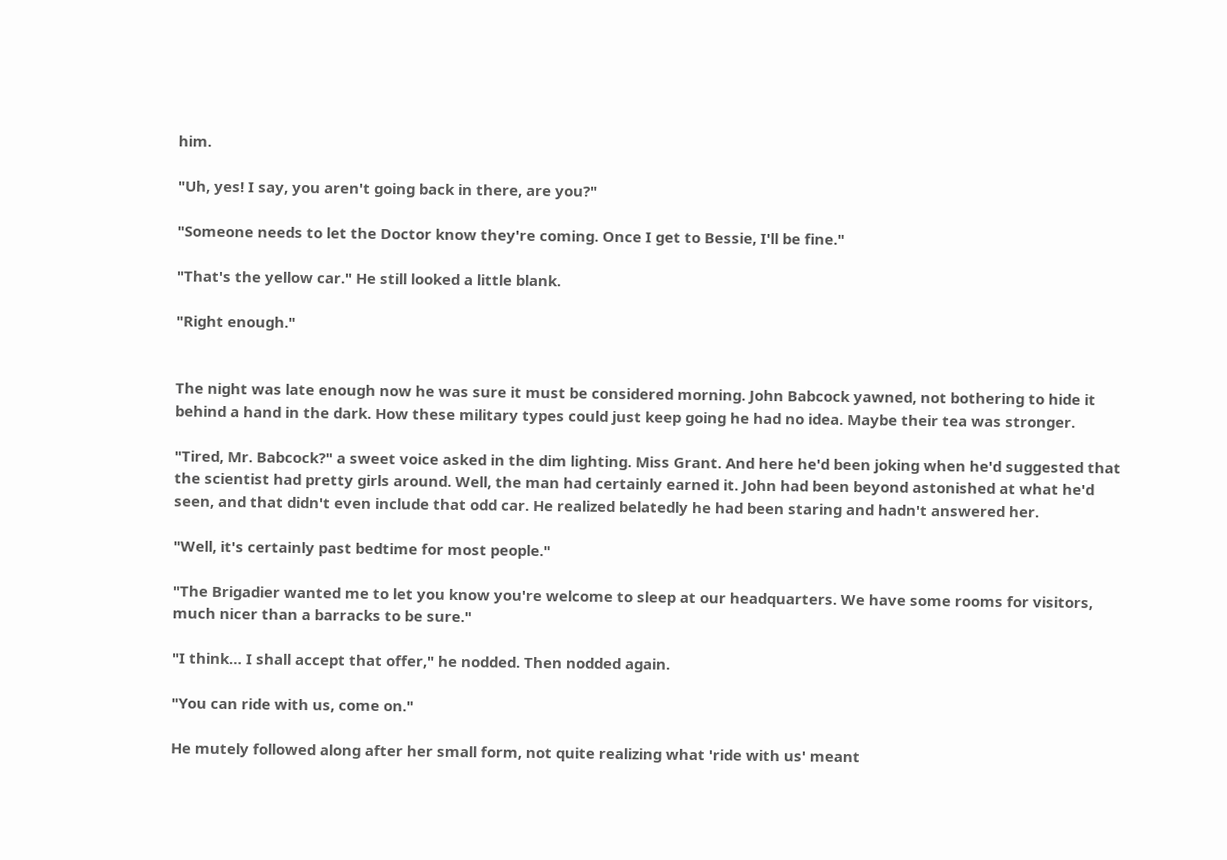him.

"Uh, yes! I say, you aren't going back in there, are you?"

"Someone needs to let the Doctor know they're coming. Once I get to Bessie, I'll be fine."

"That's the yellow car." He still looked a little blank.

"Right enough."


The night was late enough now he was sure it must be considered morning. John Babcock yawned, not bothering to hide it behind a hand in the dark. How these military types could just keep going he had no idea. Maybe their tea was stronger.

"Tired, Mr. Babcock?" a sweet voice asked in the dim lighting. Miss Grant. And here he'd been joking when he'd suggested that the scientist had pretty girls around. Well, the man had certainly earned it. John had been beyond astonished at what he'd seen, and that didn't even include that odd car. He realized belatedly he had been staring and hadn't answered her.

"Well, it's certainly past bedtime for most people."

"The Brigadier wanted me to let you know you're welcome to sleep at our headquarters. We have some rooms for visitors, much nicer than a barracks to be sure."

"I think… I shall accept that offer," he nodded. Then nodded again.

"You can ride with us, come on."

He mutely followed along after her small form, not quite realizing what 'ride with us' meant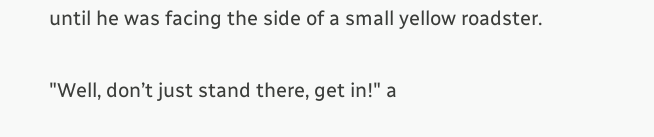until he was facing the side of a small yellow roadster.

"Well, don’t just stand there, get in!" a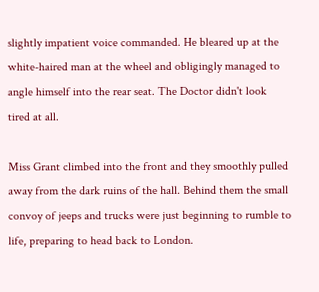slightly impatient voice commanded. He bleared up at the white-haired man at the wheel and obligingly managed to angle himself into the rear seat. The Doctor didn't look tired at all.

Miss Grant climbed into the front and they smoothly pulled away from the dark ruins of the hall. Behind them the small convoy of jeeps and trucks were just beginning to rumble to life, preparing to head back to London.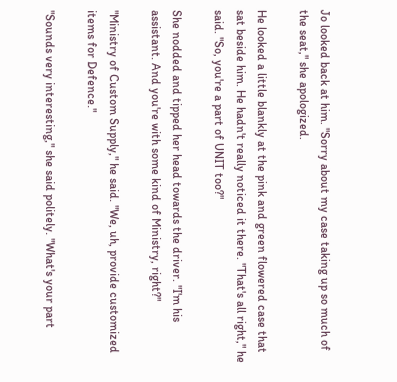Jo looked back at him. "Sorry about my case taking up so much of the seat," she apologized.

He looked a little blankly at the pink and green flowered case that sat beside him. He hadn't really noticed it there. "That's all right," he said. "So, you're a part of UNIT too?"

She nodded and tipped her head towards the driver. "I'm his assistant. And you're with some kind of Ministry, right?"

"Ministry of Custom Supply," he said. "We, uh, provide customized items for Defence."

"Sounds very interesting," she said politely. "What's your part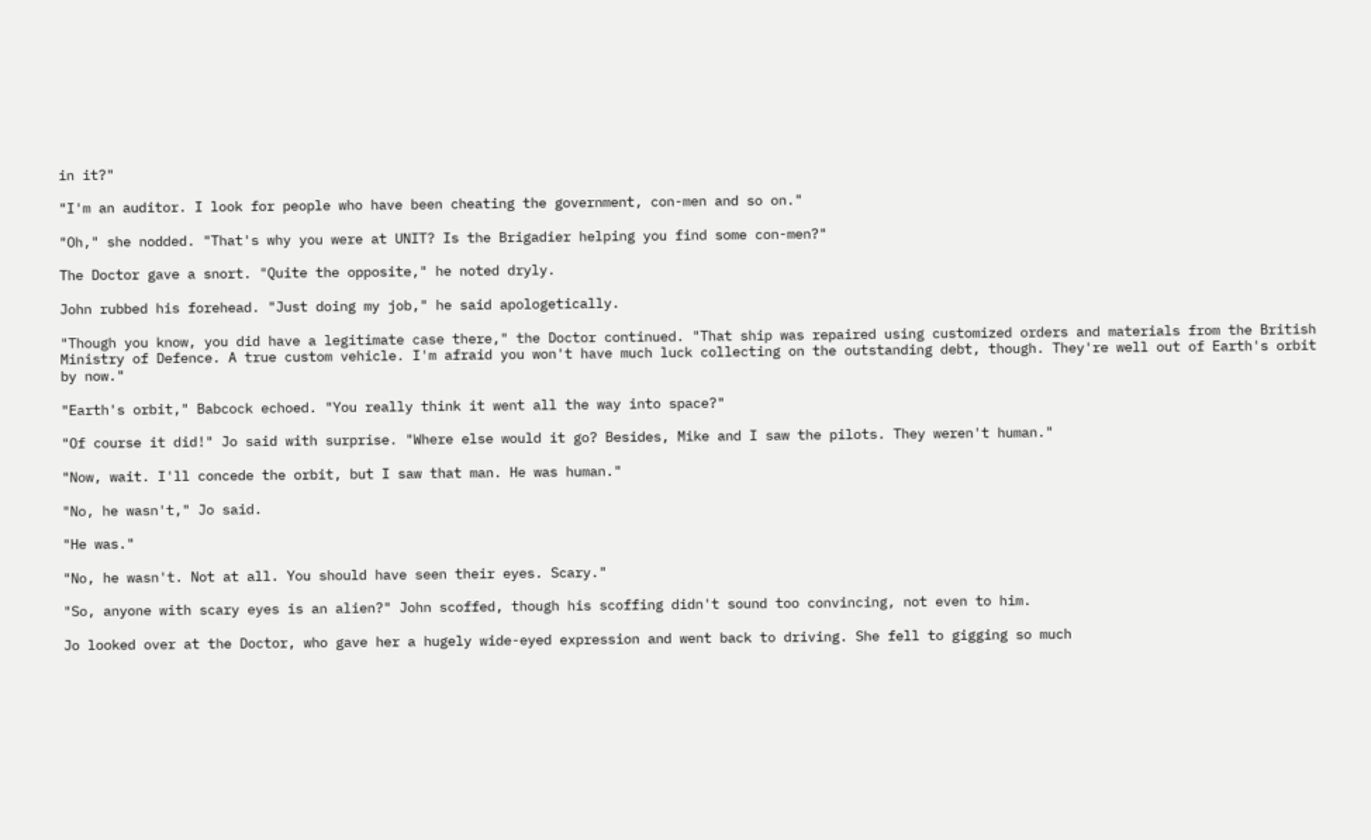in it?"

"I'm an auditor. I look for people who have been cheating the government, con-men and so on."

"Oh," she nodded. "That's why you were at UNIT? Is the Brigadier helping you find some con-men?"

The Doctor gave a snort. "Quite the opposite," he noted dryly.

John rubbed his forehead. "Just doing my job," he said apologetically.

"Though you know, you did have a legitimate case there," the Doctor continued. "That ship was repaired using customized orders and materials from the British Ministry of Defence. A true custom vehicle. I'm afraid you won't have much luck collecting on the outstanding debt, though. They're well out of Earth's orbit by now."

"Earth's orbit," Babcock echoed. "You really think it went all the way into space?"

"Of course it did!" Jo said with surprise. "Where else would it go? Besides, Mike and I saw the pilots. They weren't human."

"Now, wait. I'll concede the orbit, but I saw that man. He was human."

"No, he wasn't," Jo said.

"He was."

"No, he wasn't. Not at all. You should have seen their eyes. Scary."

"So, anyone with scary eyes is an alien?" John scoffed, though his scoffing didn't sound too convincing, not even to him.

Jo looked over at the Doctor, who gave her a hugely wide-eyed expression and went back to driving. She fell to gigging so much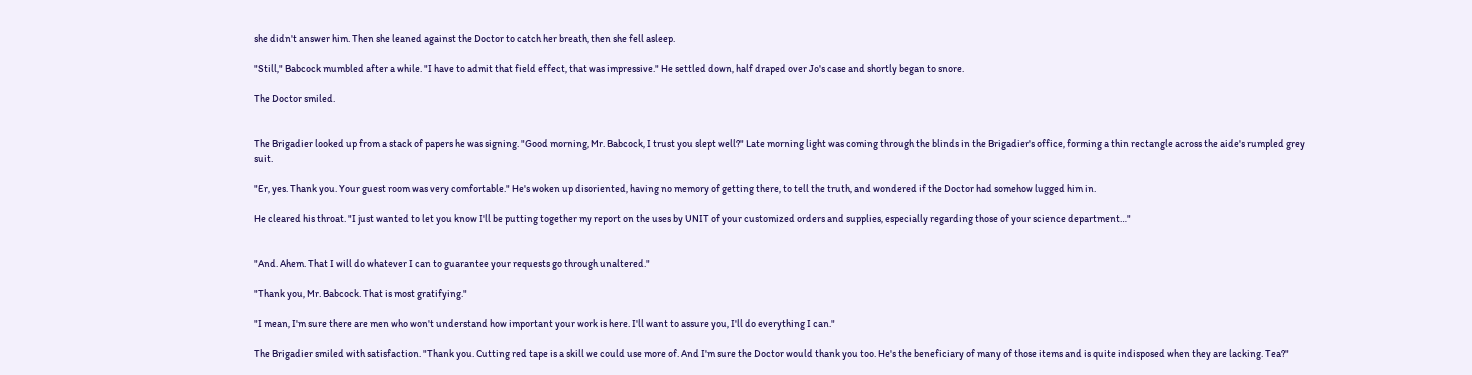she didn't answer him. Then she leaned against the Doctor to catch her breath, then she fell asleep.

"Still," Babcock mumbled after a while. "I have to admit that field effect, that was impressive." He settled down, half draped over Jo's case and shortly began to snore.

The Doctor smiled.


The Brigadier looked up from a stack of papers he was signing. "Good morning, Mr. Babcock, I trust you slept well?" Late morning light was coming through the blinds in the Brigadier's office, forming a thin rectangle across the aide's rumpled grey suit.

"Er, yes. Thank you. Your guest room was very comfortable." He's woken up disoriented, having no memory of getting there, to tell the truth, and wondered if the Doctor had somehow lugged him in.

He cleared his throat. "I just wanted to let you know I'll be putting together my report on the uses by UNIT of your customized orders and supplies, especially regarding those of your science department…"


"And. Ahem. That I will do whatever I can to guarantee your requests go through unaltered."

"Thank you, Mr. Babcock. That is most gratifying."

"I mean, I'm sure there are men who won't understand how important your work is here. I'll want to assure you, I'll do everything I can."

The Brigadier smiled with satisfaction. "Thank you. Cutting red tape is a skill we could use more of. And I'm sure the Doctor would thank you too. He's the beneficiary of many of those items and is quite indisposed when they are lacking. Tea?"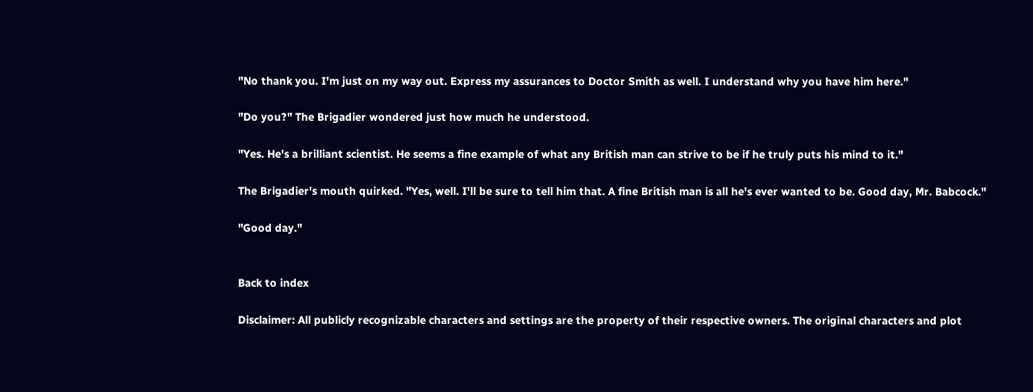"No thank you. I'm just on my way out. Express my assurances to Doctor Smith as well. I understand why you have him here."

"Do you?" The Brigadier wondered just how much he understood.

"Yes. He's a brilliant scientist. He seems a fine example of what any British man can strive to be if he truly puts his mind to it."

The Brigadier's mouth quirked. "Yes, well. I'll be sure to tell him that. A fine British man is all he's ever wanted to be. Good day, Mr. Babcock."

"Good day."


Back to index

Disclaimer: All publicly recognizable characters and settings are the property of their respective owners. The original characters and plot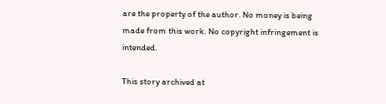are the property of the author. No money is being made from this work. No copyright infringement is intended.

This story archived at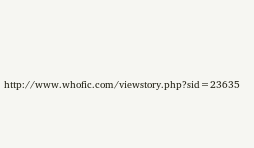http://www.whofic.com/viewstory.php?sid=23635